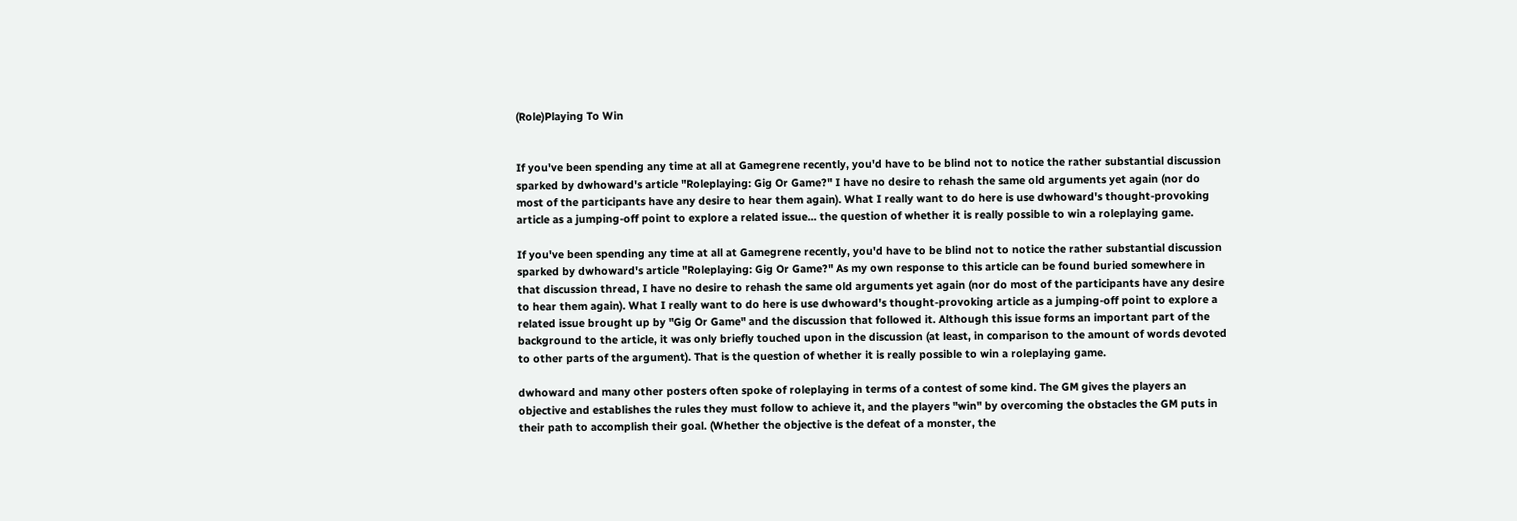(Role)Playing To Win


If you've been spending any time at all at Gamegrene recently, you'd have to be blind not to notice the rather substantial discussion sparked by dwhoward's article "Roleplaying: Gig Or Game?" I have no desire to rehash the same old arguments yet again (nor do most of the participants have any desire to hear them again). What I really want to do here is use dwhoward's thought-provoking article as a jumping-off point to explore a related issue... the question of whether it is really possible to win a roleplaying game.

If you've been spending any time at all at Gamegrene recently, you'd have to be blind not to notice the rather substantial discussion sparked by dwhoward's article "Roleplaying: Gig Or Game?" As my own response to this article can be found buried somewhere in that discussion thread, I have no desire to rehash the same old arguments yet again (nor do most of the participants have any desire to hear them again). What I really want to do here is use dwhoward's thought-provoking article as a jumping-off point to explore a related issue brought up by "Gig Or Game" and the discussion that followed it. Although this issue forms an important part of the background to the article, it was only briefly touched upon in the discussion (at least, in comparison to the amount of words devoted to other parts of the argument). That is the question of whether it is really possible to win a roleplaying game.

dwhoward and many other posters often spoke of roleplaying in terms of a contest of some kind. The GM gives the players an objective and establishes the rules they must follow to achieve it, and the players "win" by overcoming the obstacles the GM puts in their path to accomplish their goal. (Whether the objective is the defeat of a monster, the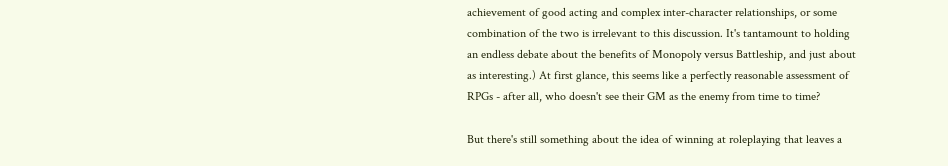achievement of good acting and complex inter-character relationships, or some combination of the two is irrelevant to this discussion. It's tantamount to holding an endless debate about the benefits of Monopoly versus Battleship, and just about as interesting.) At first glance, this seems like a perfectly reasonable assessment of RPGs - after all, who doesn't see their GM as the enemy from time to time?

But there's still something about the idea of winning at roleplaying that leaves a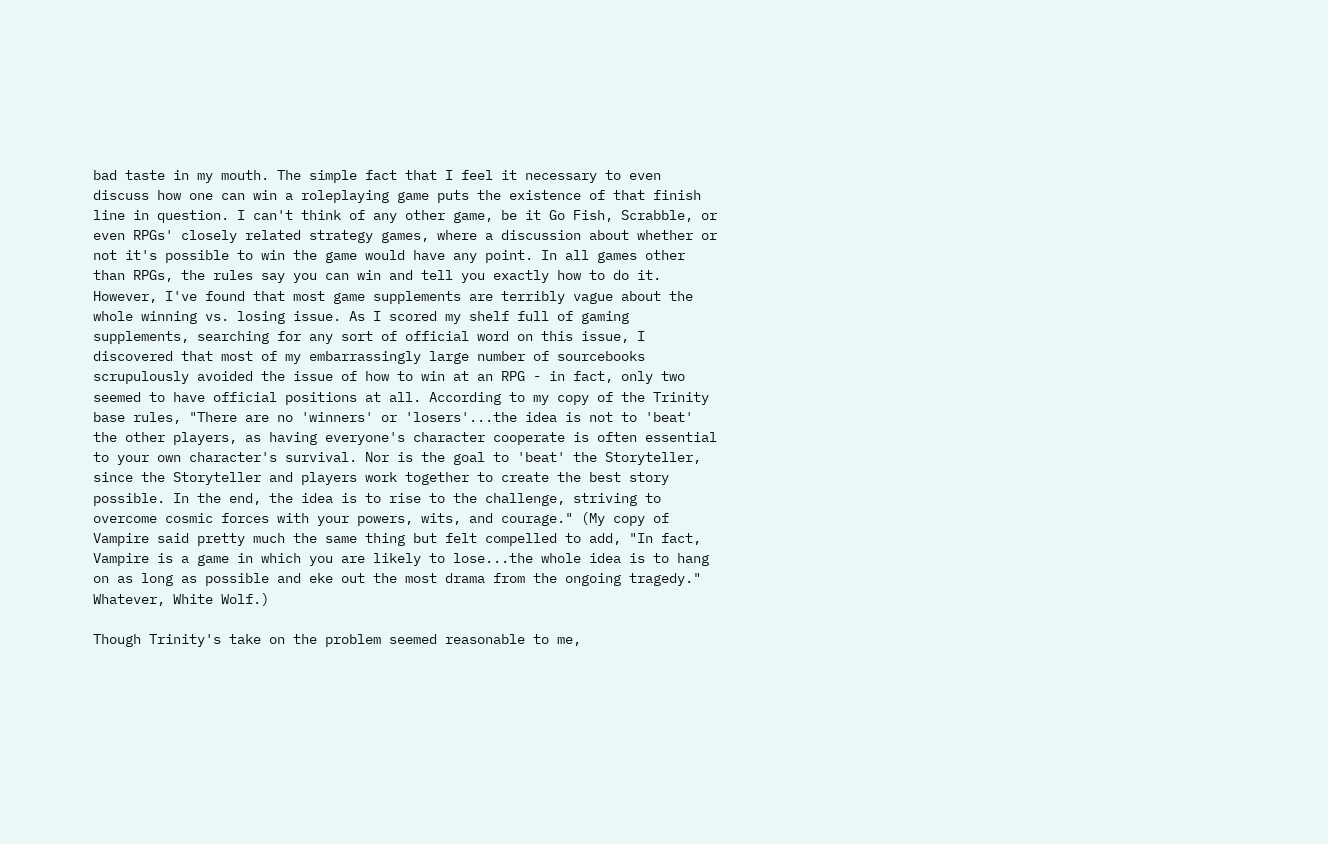bad taste in my mouth. The simple fact that I feel it necessary to even discuss how one can win a roleplaying game puts the existence of that finish line in question. I can't think of any other game, be it Go Fish, Scrabble, or even RPGs' closely related strategy games, where a discussion about whether or not it's possible to win the game would have any point. In all games other than RPGs, the rules say you can win and tell you exactly how to do it. However, I've found that most game supplements are terribly vague about the whole winning vs. losing issue. As I scored my shelf full of gaming supplements, searching for any sort of official word on this issue, I discovered that most of my embarrassingly large number of sourcebooks scrupulously avoided the issue of how to win at an RPG - in fact, only two seemed to have official positions at all. According to my copy of the Trinity base rules, "There are no 'winners' or 'losers'...the idea is not to 'beat' the other players, as having everyone's character cooperate is often essential to your own character's survival. Nor is the goal to 'beat' the Storyteller, since the Storyteller and players work together to create the best story possible. In the end, the idea is to rise to the challenge, striving to overcome cosmic forces with your powers, wits, and courage." (My copy of Vampire said pretty much the same thing but felt compelled to add, "In fact, Vampire is a game in which you are likely to lose...the whole idea is to hang on as long as possible and eke out the most drama from the ongoing tragedy." Whatever, White Wolf.)

Though Trinity's take on the problem seemed reasonable to me,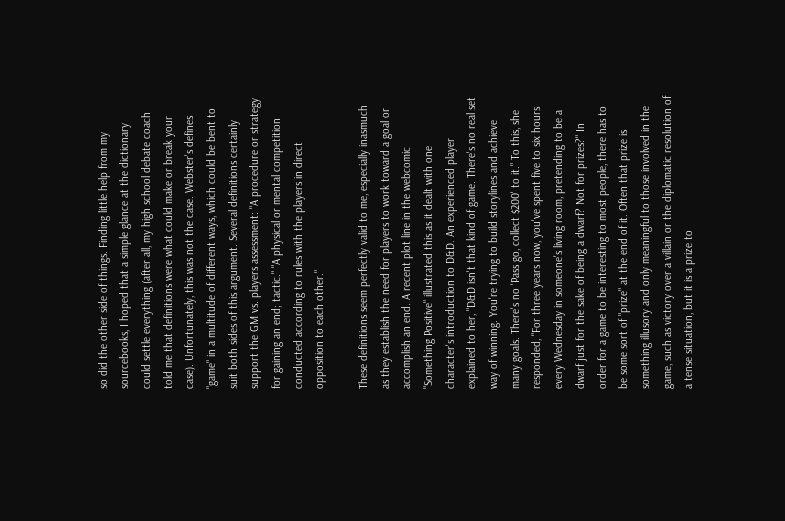so did the other side of things. Finding little help from my sourcebooks, I hoped that a simple glance at the dictionary could settle everything (after all, my high school debate coach told me that definitions were what could make or break your case). Unfortunately, this was not the case. Webster's defines "game" in a multitude of different ways, which could be bent to suit both sides of this argument. Several definitions certainly support the GM vs. players assessment: "A procedure or strategy for gaining an end; tactic." "A physical or mental competition conducted according to rules with the players in direct opposition to each other."

These definitions seem perfectly valid to me, especially inasmuch as they establish the need for players to work toward a goal or accomplish an end. A recent plot line in the webcomic "Something Positive" illustrated this as it dealt with one character's introduction to D&D. An experienced player explained to her, "D&D isn't that kind of game. There's no real set way of winning. You're trying to build storylines and achieve many goals. There's no 'Pass go, collect $200' to it." To this, she responded, "For three years now, you've spent five to six hours every Wednesday in someone's living room, pretending to be a dwarf just for the sake of being a dwarf? Not for prizes?" In order for a game to be interesting to most people, there has to be some sort of "prize" at the end of it. Often that prize is something illusory and only meaningful to those involved in the game, such as victory over a villain or the diplomatic resolution of a tense situation, but it is a prize to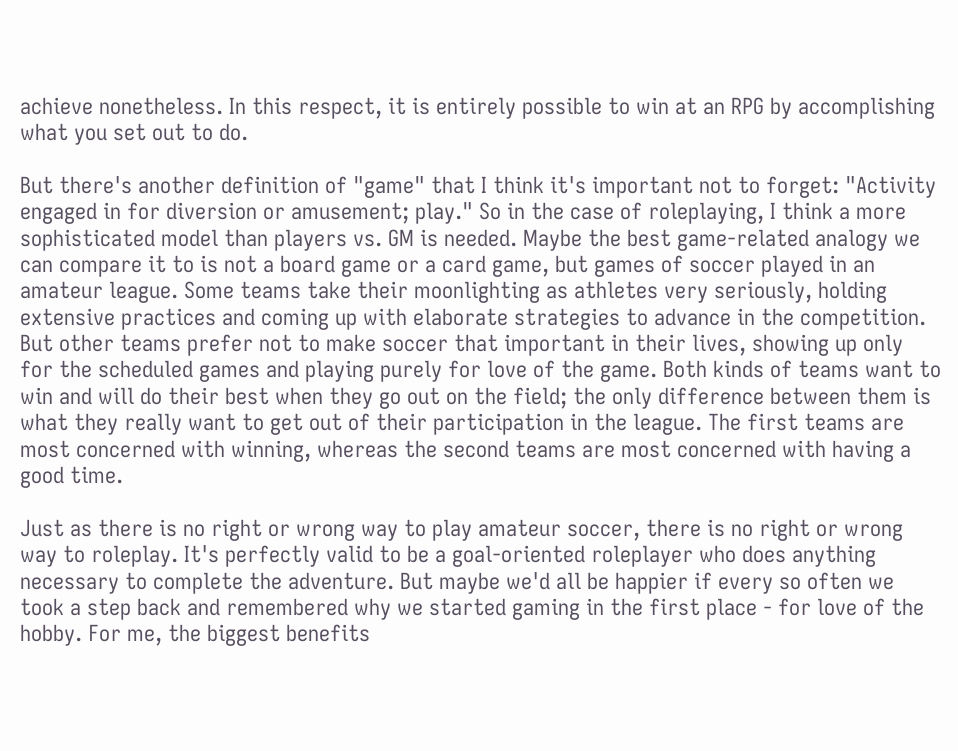achieve nonetheless. In this respect, it is entirely possible to win at an RPG by accomplishing what you set out to do.

But there's another definition of "game" that I think it's important not to forget: "Activity engaged in for diversion or amusement; play." So in the case of roleplaying, I think a more sophisticated model than players vs. GM is needed. Maybe the best game-related analogy we can compare it to is not a board game or a card game, but games of soccer played in an amateur league. Some teams take their moonlighting as athletes very seriously, holding extensive practices and coming up with elaborate strategies to advance in the competition. But other teams prefer not to make soccer that important in their lives, showing up only for the scheduled games and playing purely for love of the game. Both kinds of teams want to win and will do their best when they go out on the field; the only difference between them is what they really want to get out of their participation in the league. The first teams are most concerned with winning, whereas the second teams are most concerned with having a good time.

Just as there is no right or wrong way to play amateur soccer, there is no right or wrong way to roleplay. It's perfectly valid to be a goal-oriented roleplayer who does anything necessary to complete the adventure. But maybe we'd all be happier if every so often we took a step back and remembered why we started gaming in the first place - for love of the hobby. For me, the biggest benefits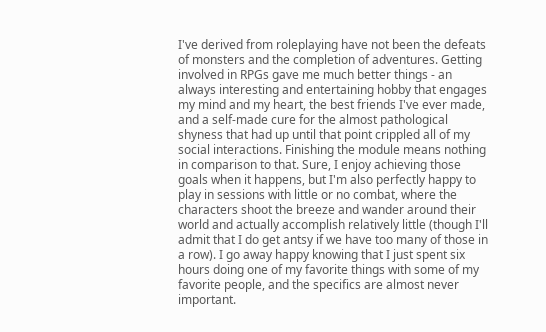I've derived from roleplaying have not been the defeats of monsters and the completion of adventures. Getting involved in RPGs gave me much better things - an always interesting and entertaining hobby that engages my mind and my heart, the best friends I've ever made, and a self-made cure for the almost pathological shyness that had up until that point crippled all of my social interactions. Finishing the module means nothing in comparison to that. Sure, I enjoy achieving those goals when it happens, but I'm also perfectly happy to play in sessions with little or no combat, where the characters shoot the breeze and wander around their world and actually accomplish relatively little (though I'll admit that I do get antsy if we have too many of those in a row). I go away happy knowing that I just spent six hours doing one of my favorite things with some of my favorite people, and the specifics are almost never important.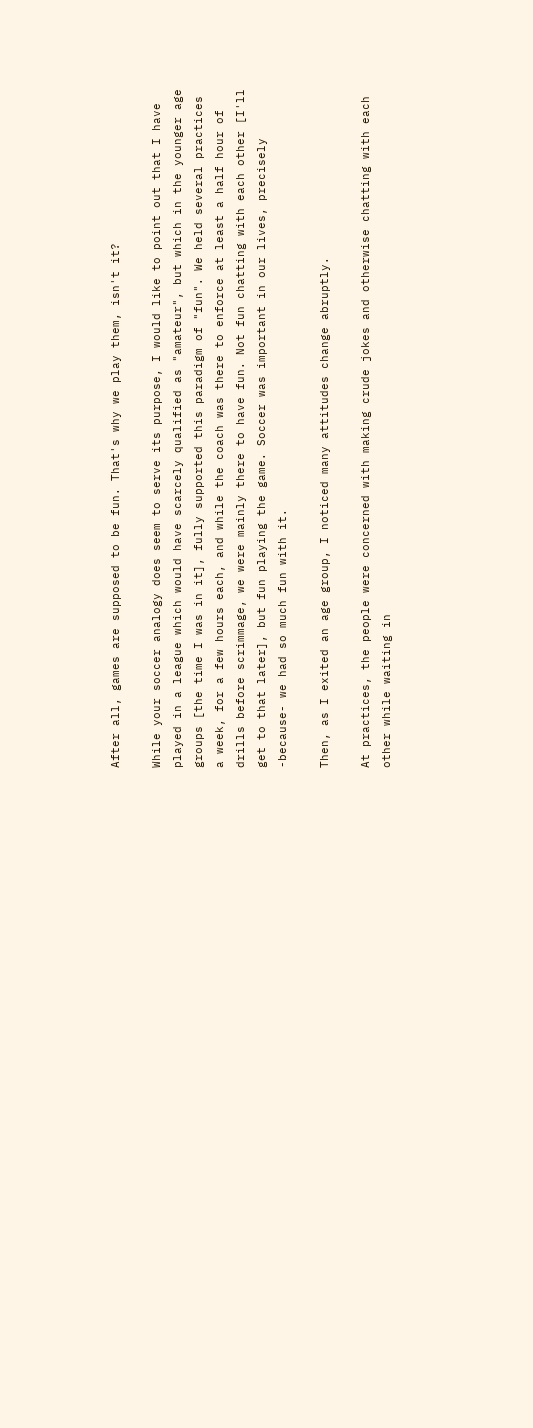After all, games are supposed to be fun. That's why we play them, isn't it?

While your soccer analogy does seem to serve its purpose, I would like to point out that I have played in a league which would have scarcely qualified as "amateur", but which in the younger age groups [the time I was in it], fully supported this paradigm of "fun". We held several practices a week, for a few hours each, and while the coach was there to enforce at least a half hour of drills before scrimmage, we were mainly there to have fun. Not fun chatting with each other [I'll get to that later], but fun playing the game. Soccer was important in our lives, precisely -because- we had so much fun with it.

Then, as I exited an age group, I noticed many attitudes change abruptly.

At practices, the people were concerned with making crude jokes and otherwise chatting with each other while waiting in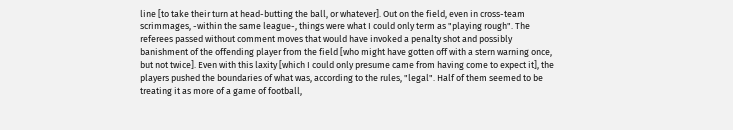line [to take their turn at head-butting the ball, or whatever]. Out on the field, even in cross-team scrimmages, -within the same league-, things were what I could only term as "playing rough". The referees passed without comment moves that would have invoked a penalty shot and possibly banishment of the offending player from the field [who might have gotten off with a stern warning once, but not twice]. Even with this laxity [which I could only presume came from having come to expect it], the players pushed the boundaries of what was, according to the rules, "legal". Half of them seemed to be treating it as more of a game of football,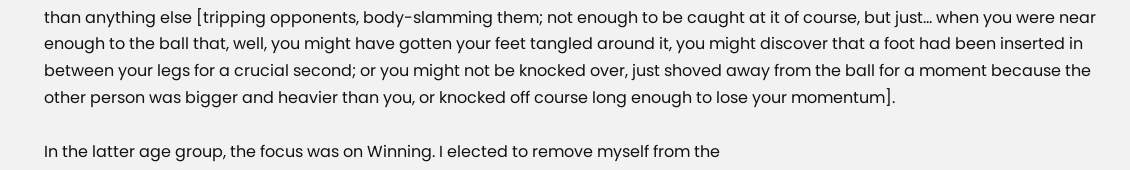than anything else [tripping opponents, body-slamming them; not enough to be caught at it of course, but just... when you were near enough to the ball that, well, you might have gotten your feet tangled around it, you might discover that a foot had been inserted in between your legs for a crucial second; or you might not be knocked over, just shoved away from the ball for a moment because the other person was bigger and heavier than you, or knocked off course long enough to lose your momentum].

In the latter age group, the focus was on Winning. I elected to remove myself from the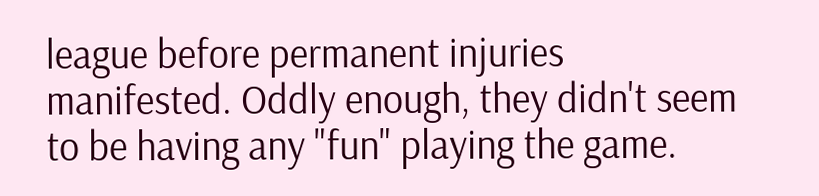league before permanent injuries manifested. Oddly enough, they didn't seem to be having any "fun" playing the game.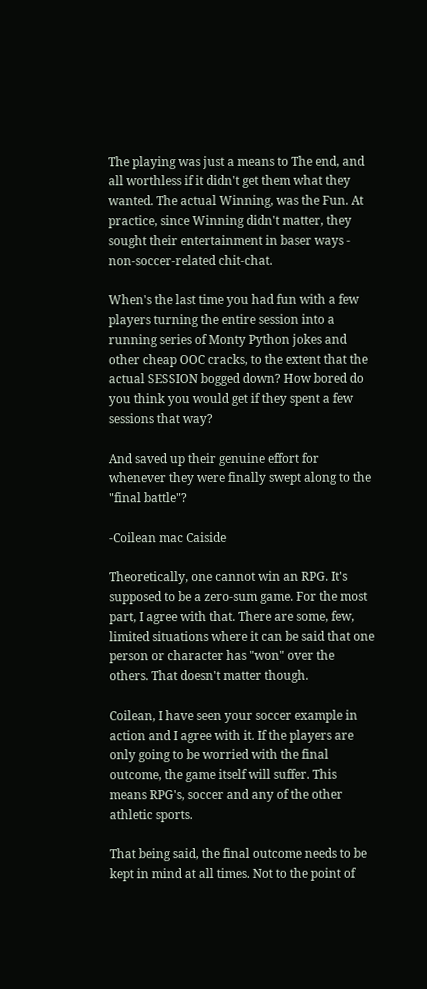The playing was just a means to The end, and all worthless if it didn't get them what they wanted. The actual Winning, was the Fun. At practice, since Winning didn't matter, they sought their entertainment in baser ways - non-soccer-related chit-chat.

When's the last time you had fun with a few players turning the entire session into a running series of Monty Python jokes and other cheap OOC cracks, to the extent that the actual SESSION bogged down? How bored do you think you would get if they spent a few sessions that way?

And saved up their genuine effort for whenever they were finally swept along to the "final battle"?

-Coilean mac Caiside

Theoretically, one cannot win an RPG. It's supposed to be a zero-sum game. For the most part, I agree with that. There are some, few, limited situations where it can be said that one person or character has "won" over the others. That doesn't matter though.

Coilean, I have seen your soccer example in action and I agree with it. If the players are only going to be worried with the final outcome, the game itself will suffer. This means RPG's, soccer and any of the other athletic sports.

That being said, the final outcome needs to be kept in mind at all times. Not to the point of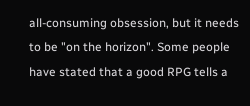all-consuming obsession, but it needs to be "on the horizon". Some people have stated that a good RPG tells a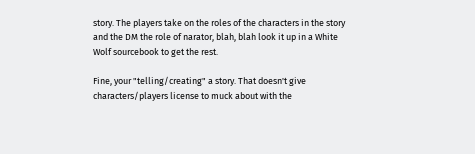story. The players take on the roles of the characters in the story and the DM the role of narator, blah, blah look it up in a White Wolf sourcebook to get the rest.

Fine, your "telling/creating" a story. That doesn't give characters/players license to muck about with the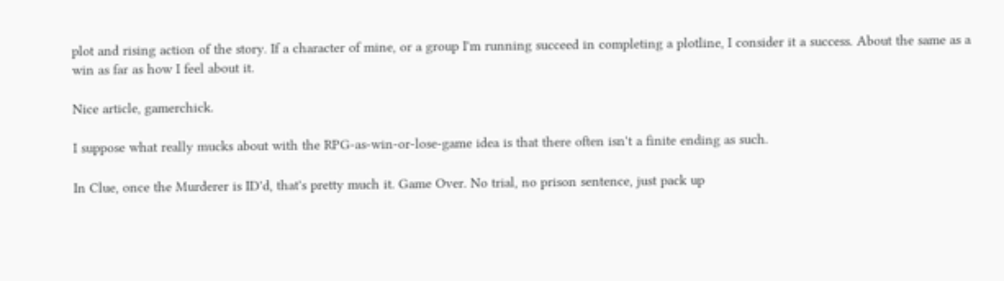plot and rising action of the story. If a character of mine, or a group I'm running succeed in completing a plotline, I consider it a success. About the same as a win as far as how I feel about it.

Nice article, gamerchick.

I suppose what really mucks about with the RPG-as-win-or-lose-game idea is that there often isn't a finite ending as such.

In Clue, once the Murderer is ID'd, that's pretty much it. Game Over. No trial, no prison sentence, just pack up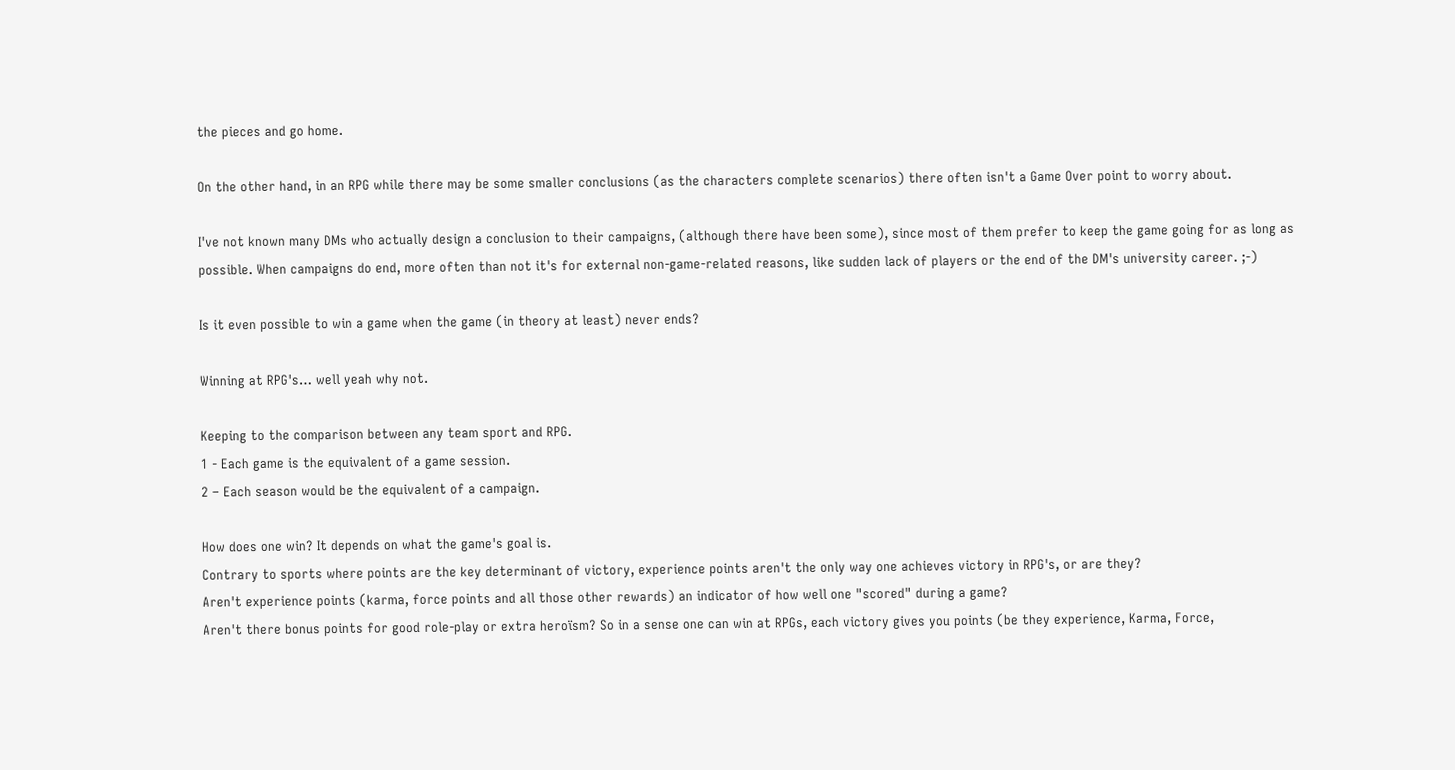the pieces and go home.

On the other hand, in an RPG while there may be some smaller conclusions (as the characters complete scenarios) there often isn't a Game Over point to worry about.

I've not known many DMs who actually design a conclusion to their campaigns, (although there have been some), since most of them prefer to keep the game going for as long as possible. When campaigns do end, more often than not it's for external non-game-related reasons, like sudden lack of players or the end of the DM's university career. ;-)

Is it even possible to win a game when the game (in theory at least) never ends?

Winning at RPG's… well yeah why not.

Keeping to the comparison between any team sport and RPG.
1 - Each game is the equivalent of a game session.
2 – Each season would be the equivalent of a campaign.

How does one win? It depends on what the game's goal is.
Contrary to sports where points are the key determinant of victory, experience points aren't the only way one achieves victory in RPG's, or are they?
Aren't experience points (karma, force points and all those other rewards) an indicator of how well one "scored" during a game?
Aren't there bonus points for good role-play or extra heroïsm? So in a sense one can win at RPGs, each victory gives you points (be they experience, Karma, Force,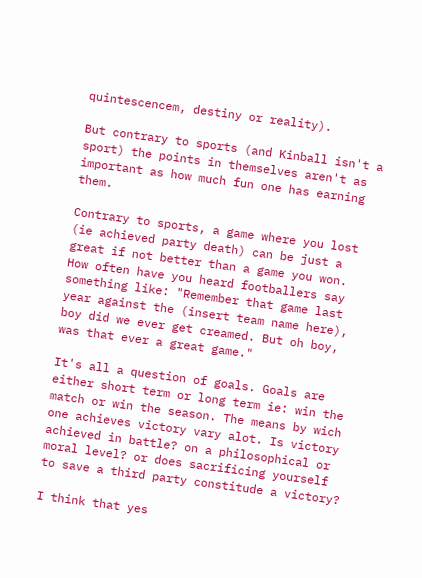quintescencem, destiny or reality).

But contrary to sports (and Kinball isn't a sport) the points in themselves aren't as important as how much fun one has earning them.

Contrary to sports, a game where you lost (ie achieved party death) can be just a great if not better than a game you won.
How often have you heard footballers say something like: "Remember that game last year against the (insert team name here), boy did we ever get creamed. But oh boy, was that ever a great game."

It's all a question of goals. Goals are either short term or long term ie: win the match or win the season. The means by wich one achieves victory vary alot. Is victory achieved in battle? on a philosophical or moral level? or does sacrificing yourself to save a third party constitude a victory?

I think that yes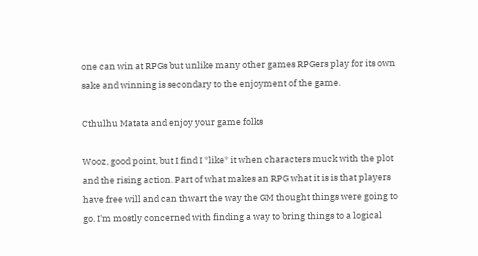one can win at RPGs but unlike many other games RPGers play for its own sake and winning is secondary to the enjoyment of the game.

Cthulhu Matata and enjoy your game folks

Wooz, good point, but I find I *like* it when characters muck with the plot and the rising action. Part of what makes an RPG what it is is that players have free will and can thwart the way the GM thought things were going to go. I'm mostly concerned with finding a way to bring things to a logical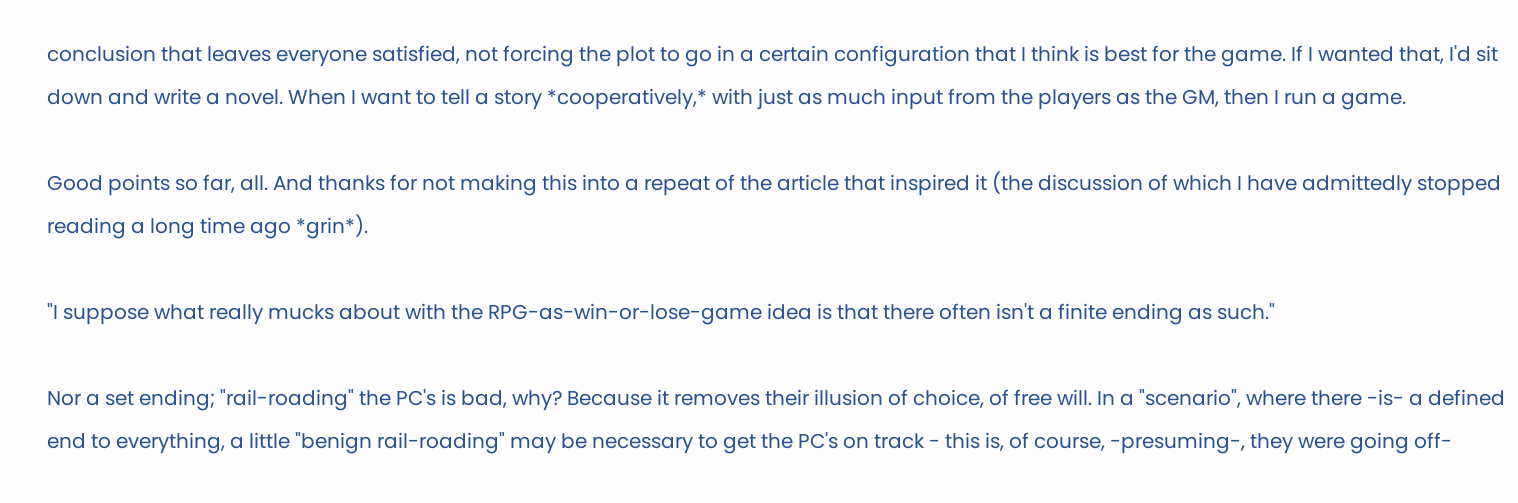conclusion that leaves everyone satisfied, not forcing the plot to go in a certain configuration that I think is best for the game. If I wanted that, I'd sit down and write a novel. When I want to tell a story *cooperatively,* with just as much input from the players as the GM, then I run a game.

Good points so far, all. And thanks for not making this into a repeat of the article that inspired it (the discussion of which I have admittedly stopped reading a long time ago *grin*).

"I suppose what really mucks about with the RPG-as-win-or-lose-game idea is that there often isn't a finite ending as such."

Nor a set ending; "rail-roading" the PC's is bad, why? Because it removes their illusion of choice, of free will. In a "scenario", where there -is- a defined end to everything, a little "benign rail-roading" may be necessary to get the PC's on track - this is, of course, -presuming-, they were going off-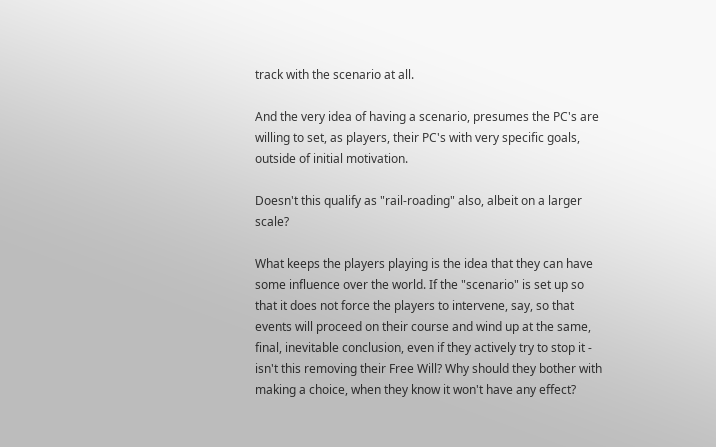track with the scenario at all.

And the very idea of having a scenario, presumes the PC's are willing to set, as players, their PC's with very specific goals, outside of initial motivation.

Doesn't this qualify as "rail-roading" also, albeit on a larger scale?

What keeps the players playing is the idea that they can have some influence over the world. If the "scenario" is set up so that it does not force the players to intervene, say, so that events will proceed on their course and wind up at the same, final, inevitable conclusion, even if they actively try to stop it - isn't this removing their Free Will? Why should they bother with making a choice, when they know it won't have any effect?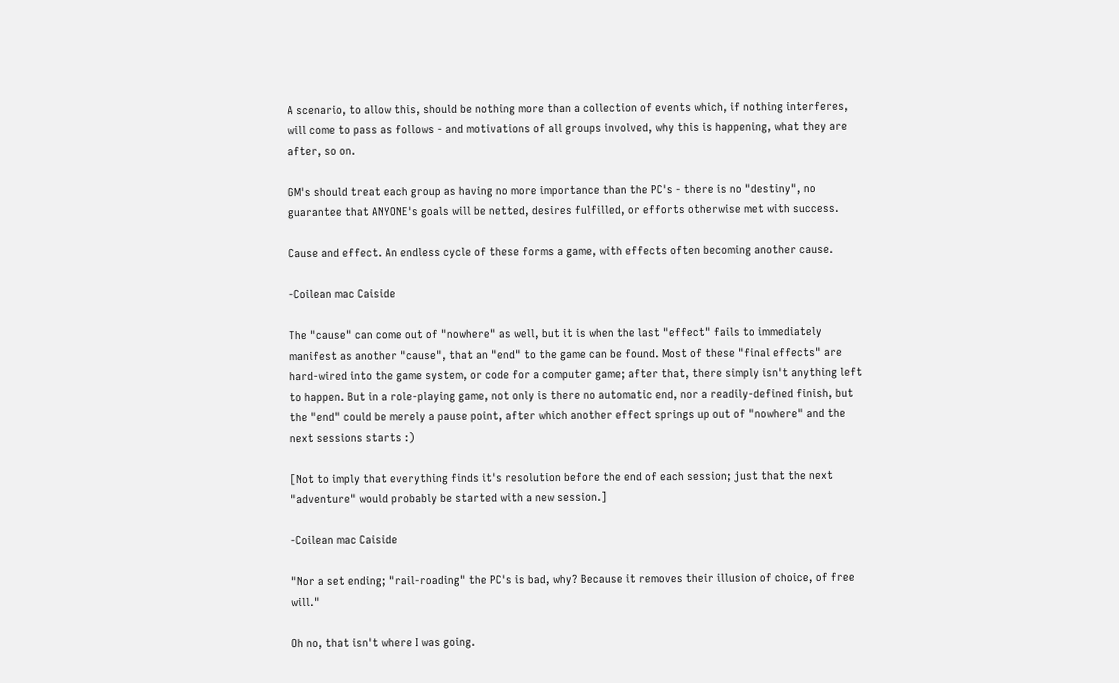A scenario, to allow this, should be nothing more than a collection of events which, if nothing interferes, will come to pass as follows - and motivations of all groups involved, why this is happening, what they are after, so on.

GM's should treat each group as having no more importance than the PC's - there is no "destiny", no guarantee that ANYONE's goals will be netted, desires fulfilled, or efforts otherwise met with success.

Cause and effect. An endless cycle of these forms a game, with effects often becoming another cause.

-Coilean mac Caiside

The "cause" can come out of "nowhere" as well, but it is when the last "effect" fails to immediately manifest as another "cause", that an "end" to the game can be found. Most of these "final effects" are hard-wired into the game system, or code for a computer game; after that, there simply isn't anything left to happen. But in a role-playing game, not only is there no automatic end, nor a readily-defined finish, but the "end" could be merely a pause point, after which another effect springs up out of "nowhere" and the next sessions starts :)

[Not to imply that everything finds it's resolution before the end of each session; just that the next "adventure" would probably be started with a new session.]

-Coilean mac Caiside

"Nor a set ending; "rail-roading" the PC's is bad, why? Because it removes their illusion of choice, of free will."

Oh no, that isn't where I was going.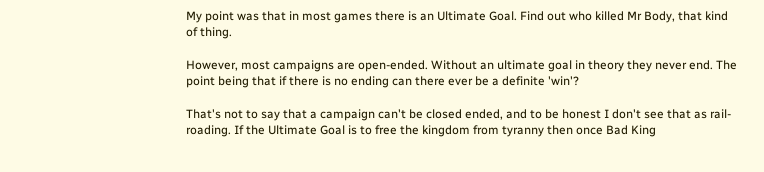My point was that in most games there is an Ultimate Goal. Find out who killed Mr Body, that kind of thing.

However, most campaigns are open-ended. Without an ultimate goal in theory they never end. The point being that if there is no ending can there ever be a definite 'win'?

That's not to say that a campaign can't be closed ended, and to be honest I don't see that as rail-roading. If the Ultimate Goal is to free the kingdom from tyranny then once Bad King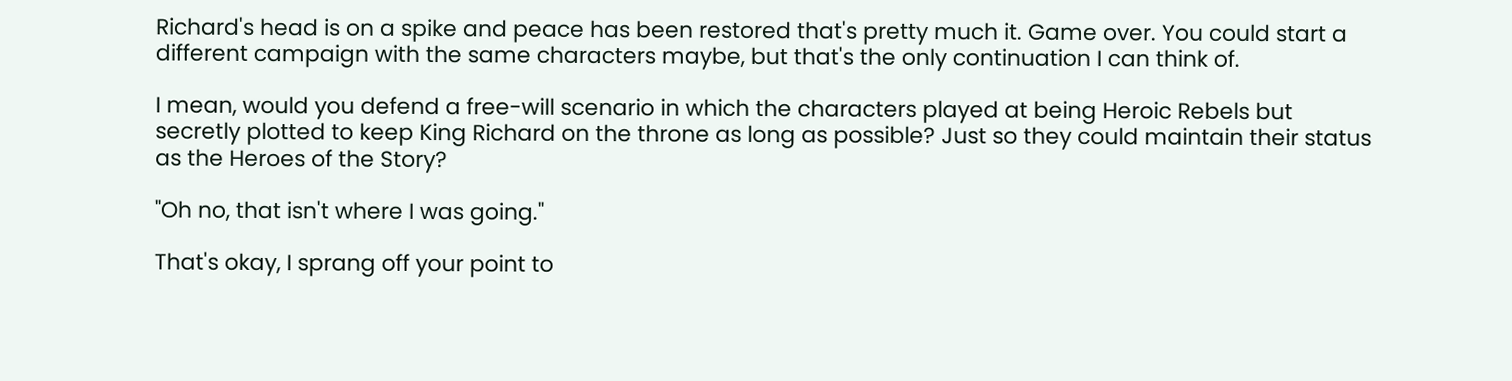Richard's head is on a spike and peace has been restored that's pretty much it. Game over. You could start a different campaign with the same characters maybe, but that's the only continuation I can think of.

I mean, would you defend a free-will scenario in which the characters played at being Heroic Rebels but secretly plotted to keep King Richard on the throne as long as possible? Just so they could maintain their status as the Heroes of the Story?

"Oh no, that isn't where I was going."

That's okay, I sprang off your point to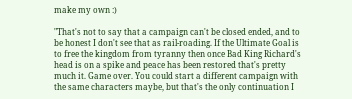make my own :)

"That's not to say that a campaign can't be closed ended, and to be honest I don't see that as rail-roading. If the Ultimate Goal is to free the kingdom from tyranny then once Bad King Richard's head is on a spike and peace has been restored that's pretty much it. Game over. You could start a different campaign with the same characters maybe, but that's the only continuation I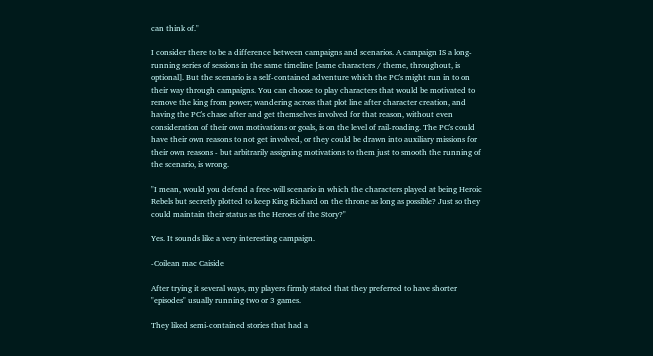can think of."

I consider there to be a difference between campaigns and scenarios. A campaign IS a long-running series of sessions in the same timeline [same characters / theme, throughout, is optional]. But the scenario is a self-contained adventure which the PC's might run in to on their way through campaigns. You can choose to play characters that would be motivated to remove the king from power; wandering across that plot line after character creation, and having the PC's chase after and get themselves involved for that reason, without even consideration of their own motivations or goals, is on the level of rail-roading. The PC's could have their own reasons to not get involved, or they could be drawn into auxiliary missions for their own reasons - but arbitrarily assigning motivations to them just to smooth the running of the scenario, is wrong.

"I mean, would you defend a free-will scenario in which the characters played at being Heroic Rebels but secretly plotted to keep King Richard on the throne as long as possible? Just so they could maintain their status as the Heroes of the Story?"

Yes. It sounds like a very interesting campaign.

-Coilean mac Caiside

After trying it several ways, my players firmly stated that they preferred to have shorter "episodes" usually running two or 3 games.

They liked semi-contained stories that had a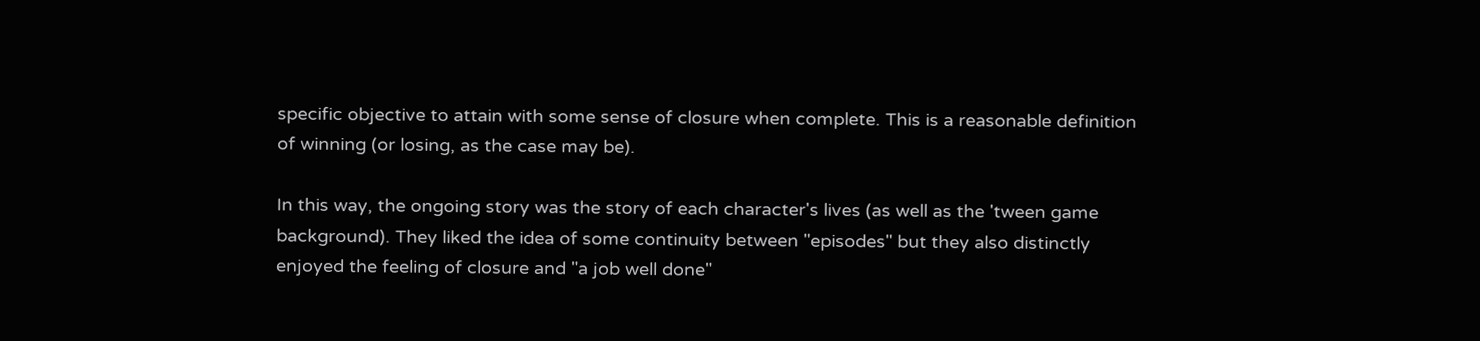specific objective to attain with some sense of closure when complete. This is a reasonable definition of winning (or losing, as the case may be).

In this way, the ongoing story was the story of each character's lives (as well as the 'tween game background). They liked the idea of some continuity between "episodes" but they also distinctly enjoyed the feeling of closure and "a job well done"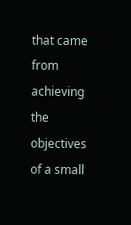that came from achieving the objectives of a small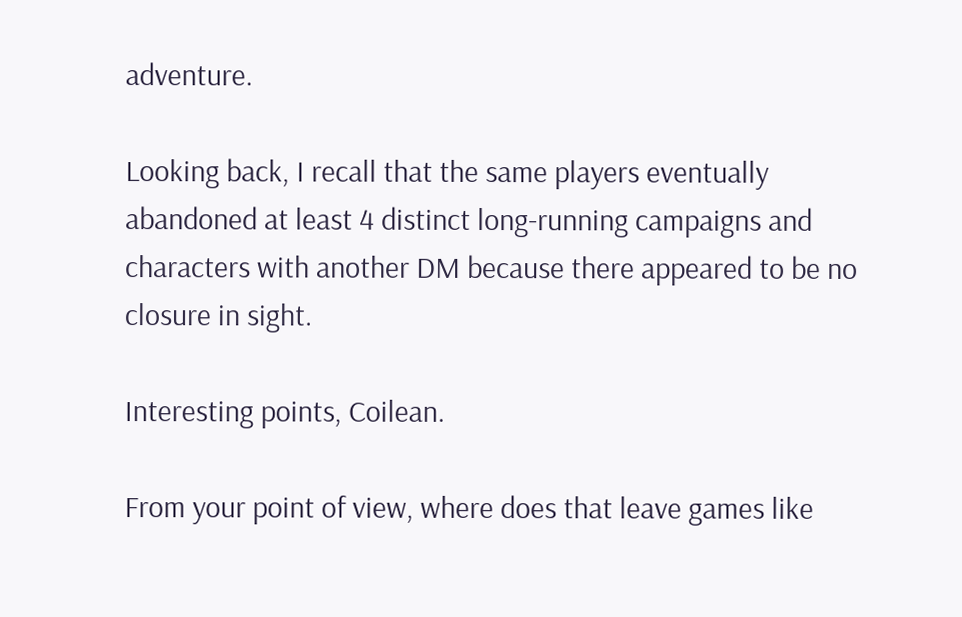adventure.

Looking back, I recall that the same players eventually abandoned at least 4 distinct long-running campaigns and characters with another DM because there appeared to be no closure in sight.

Interesting points, Coilean.

From your point of view, where does that leave games like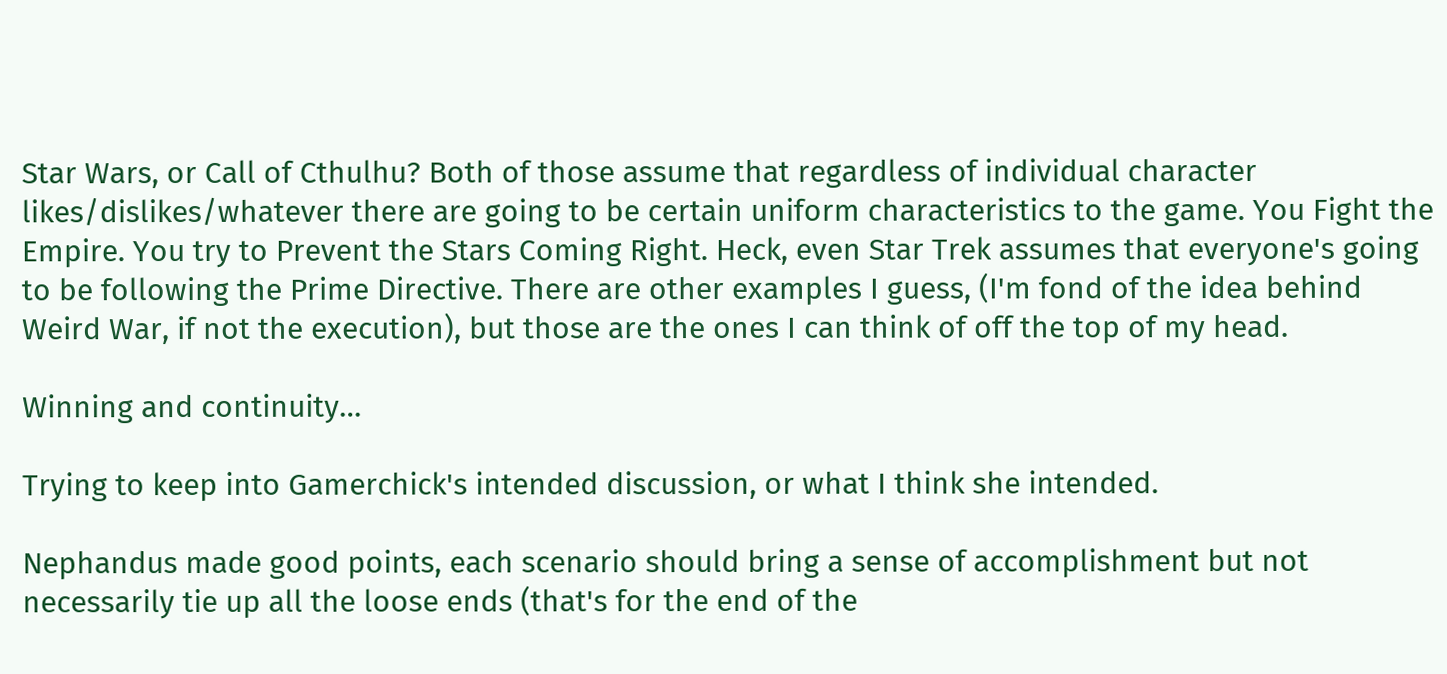Star Wars, or Call of Cthulhu? Both of those assume that regardless of individual character likes/dislikes/whatever there are going to be certain uniform characteristics to the game. You Fight the Empire. You try to Prevent the Stars Coming Right. Heck, even Star Trek assumes that everyone's going to be following the Prime Directive. There are other examples I guess, (I'm fond of the idea behind Weird War, if not the execution), but those are the ones I can think of off the top of my head.

Winning and continuity…

Trying to keep into Gamerchick's intended discussion, or what I think she intended.

Nephandus made good points, each scenario should bring a sense of accomplishment but not necessarily tie up all the loose ends (that's for the end of the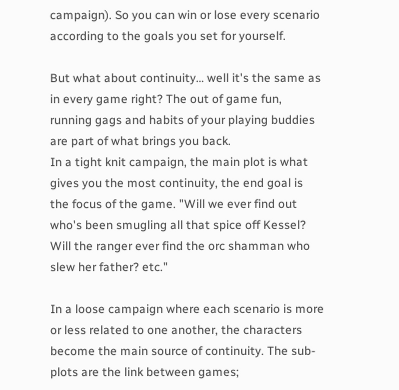campaign). So you can win or lose every scenario according to the goals you set for yourself.

But what about continuity… well it's the same as in every game right? The out of game fun, running gags and habits of your playing buddies are part of what brings you back.
In a tight knit campaign, the main plot is what gives you the most continuity, the end goal is the focus of the game. "Will we ever find out who's been smugling all that spice off Kessel? Will the ranger ever find the orc shamman who slew her father? etc."

In a loose campaign where each scenario is more or less related to one another, the characters become the main source of continuity. The sub-plots are the link between games;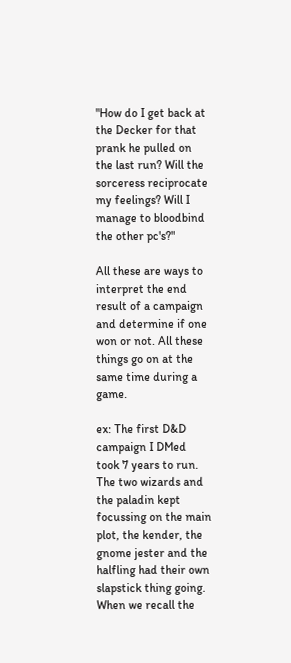"How do I get back at the Decker for that prank he pulled on the last run? Will the sorceress reciprocate my feelings? Will I manage to bloodbind the other pc's?"

All these are ways to interpret the end result of a campaign and determine if one won or not. All these things go on at the same time during a game.

ex: The first D&D campaign I DMed took 7 years to run. The two wizards and the paladin kept focussing on the main plot, the kender, the gnome jester and the halfling had their own slapstick thing going. When we recall the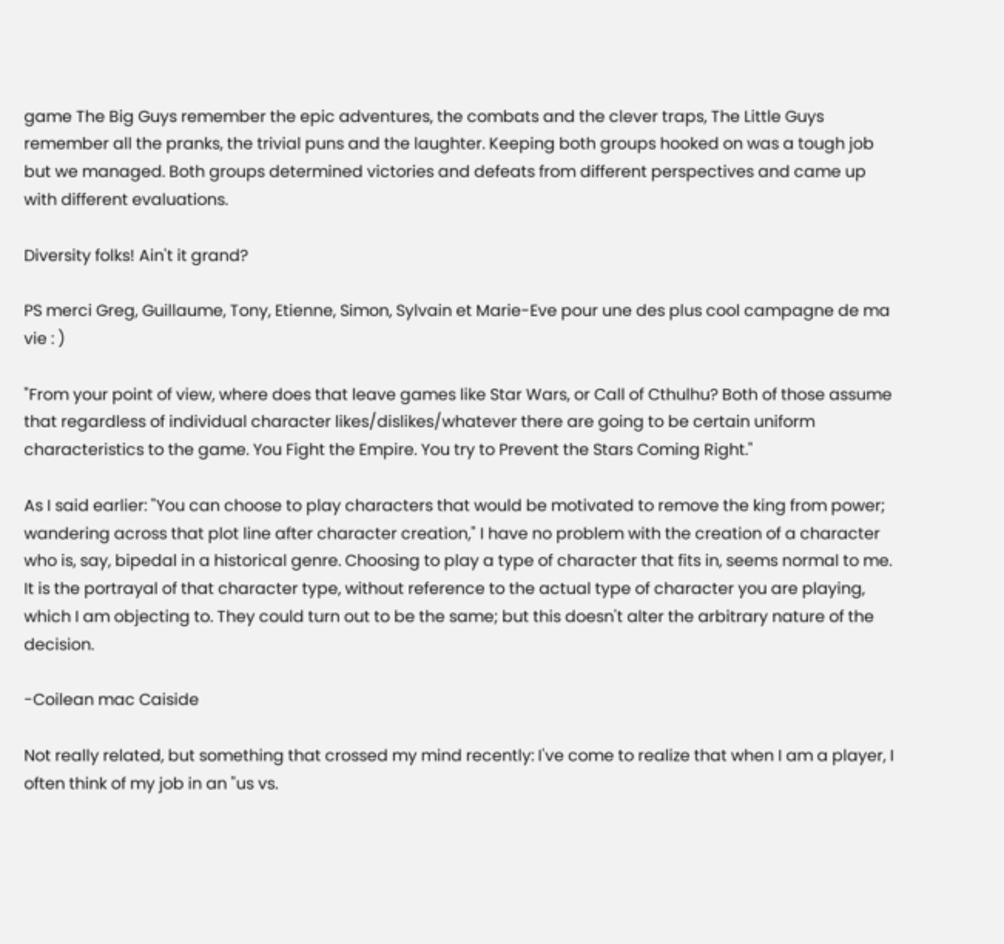game The Big Guys remember the epic adventures, the combats and the clever traps, The Little Guys remember all the pranks, the trivial puns and the laughter. Keeping both groups hooked on was a tough job but we managed. Both groups determined victories and defeats from different perspectives and came up with different evaluations.

Diversity folks! Ain't it grand?

PS merci Greg, Guillaume, Tony, Etienne, Simon, Sylvain et Marie-Eve pour une des plus cool campagne de ma vie : )

"From your point of view, where does that leave games like Star Wars, or Call of Cthulhu? Both of those assume that regardless of individual character likes/dislikes/whatever there are going to be certain uniform characteristics to the game. You Fight the Empire. You try to Prevent the Stars Coming Right."

As I said earlier: "You can choose to play characters that would be motivated to remove the king from power; wandering across that plot line after character creation," I have no problem with the creation of a character who is, say, bipedal in a historical genre. Choosing to play a type of character that fits in, seems normal to me. It is the portrayal of that character type, without reference to the actual type of character you are playing, which I am objecting to. They could turn out to be the same; but this doesn't alter the arbitrary nature of the decision.

-Coilean mac Caiside

Not really related, but something that crossed my mind recently: I've come to realize that when I am a player, I often think of my job in an "us vs.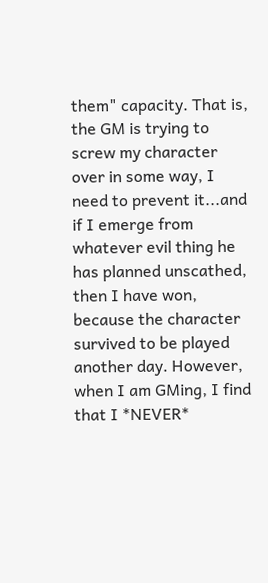them" capacity. That is, the GM is trying to screw my character over in some way, I need to prevent it...and if I emerge from whatever evil thing he has planned unscathed, then I have won, because the character survived to be played another day. However, when I am GMing, I find that I *NEVER*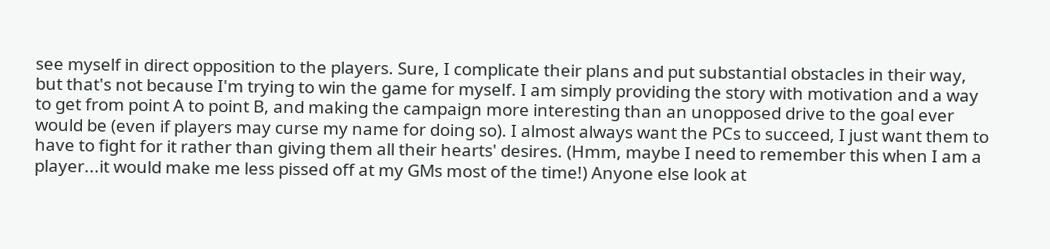see myself in direct opposition to the players. Sure, I complicate their plans and put substantial obstacles in their way, but that's not because I'm trying to win the game for myself. I am simply providing the story with motivation and a way to get from point A to point B, and making the campaign more interesting than an unopposed drive to the goal ever would be (even if players may curse my name for doing so). I almost always want the PCs to succeed, I just want them to have to fight for it rather than giving them all their hearts' desires. (Hmm, maybe I need to remember this when I am a player...it would make me less pissed off at my GMs most of the time!) Anyone else look at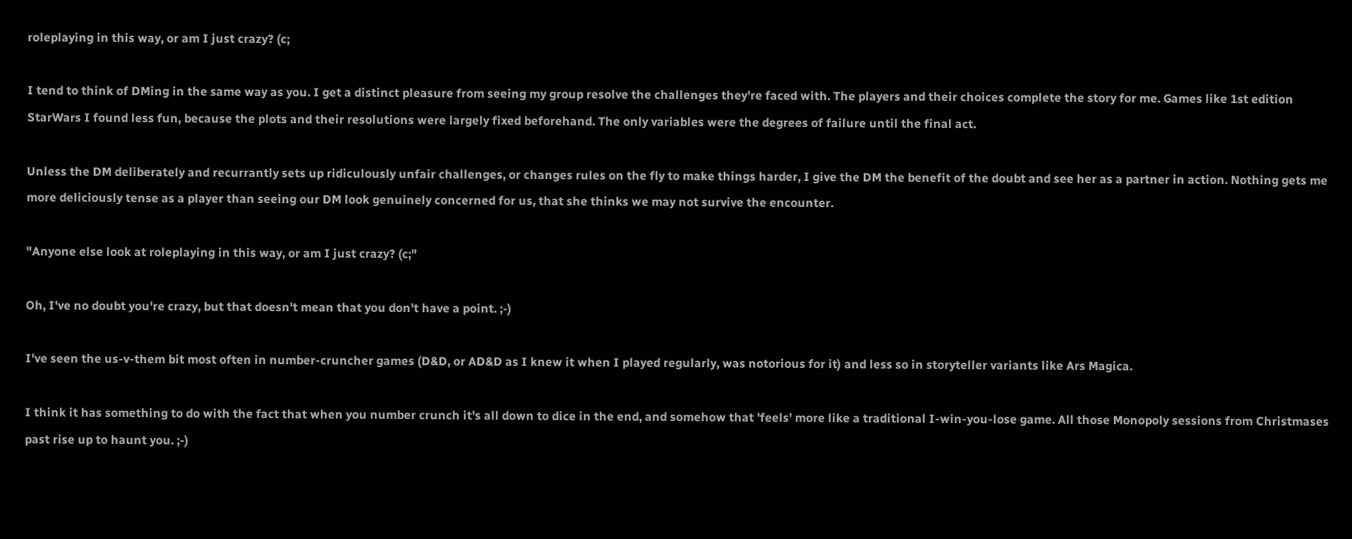roleplaying in this way, or am I just crazy? (c;

I tend to think of DMing in the same way as you. I get a distinct pleasure from seeing my group resolve the challenges they're faced with. The players and their choices complete the story for me. Games like 1st edition StarWars I found less fun, because the plots and their resolutions were largely fixed beforehand. The only variables were the degrees of failure until the final act.

Unless the DM deliberately and recurrantly sets up ridiculously unfair challenges, or changes rules on the fly to make things harder, I give the DM the benefit of the doubt and see her as a partner in action. Nothing gets me more deliciously tense as a player than seeing our DM look genuinely concerned for us, that she thinks we may not survive the encounter.

"Anyone else look at roleplaying in this way, or am I just crazy? (c;"

Oh, I've no doubt you're crazy, but that doesn't mean that you don't have a point. ;-)

I've seen the us-v-them bit most often in number-cruncher games (D&D, or AD&D as I knew it when I played regularly, was notorious for it) and less so in storyteller variants like Ars Magica.

I think it has something to do with the fact that when you number crunch it's all down to dice in the end, and somehow that 'feels' more like a traditional I-win-you-lose game. All those Monopoly sessions from Christmases past rise up to haunt you. ;-)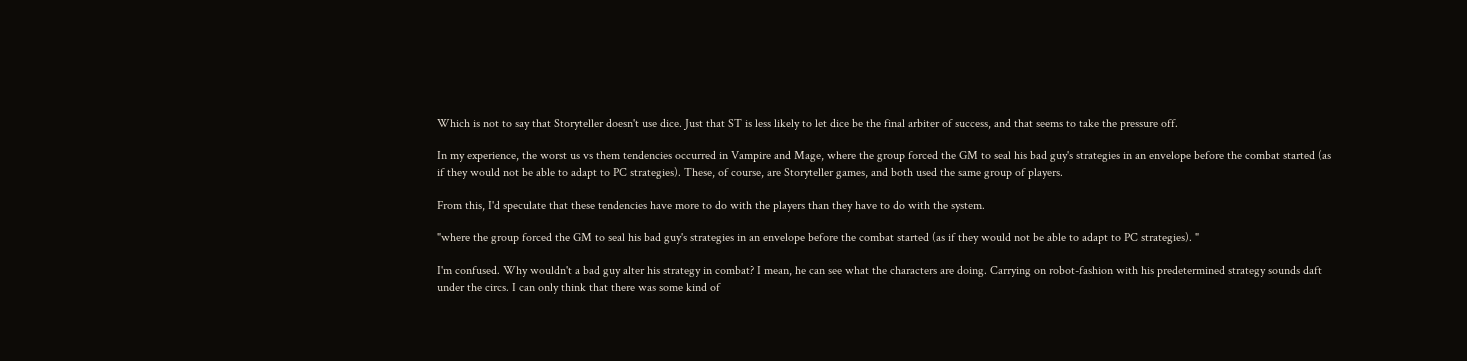Which is not to say that Storyteller doesn't use dice. Just that ST is less likely to let dice be the final arbiter of success, and that seems to take the pressure off.

In my experience, the worst us vs them tendencies occurred in Vampire and Mage, where the group forced the GM to seal his bad guy's strategies in an envelope before the combat started (as if they would not be able to adapt to PC strategies). These, of course, are Storyteller games, and both used the same group of players.

From this, I'd speculate that these tendencies have more to do with the players than they have to do with the system.

"where the group forced the GM to seal his bad guy's strategies in an envelope before the combat started (as if they would not be able to adapt to PC strategies). "

I'm confused. Why wouldn't a bad guy alter his strategy in combat? I mean, he can see what the characters are doing. Carrying on robot-fashion with his predetermined strategy sounds daft under the circs. I can only think that there was some kind of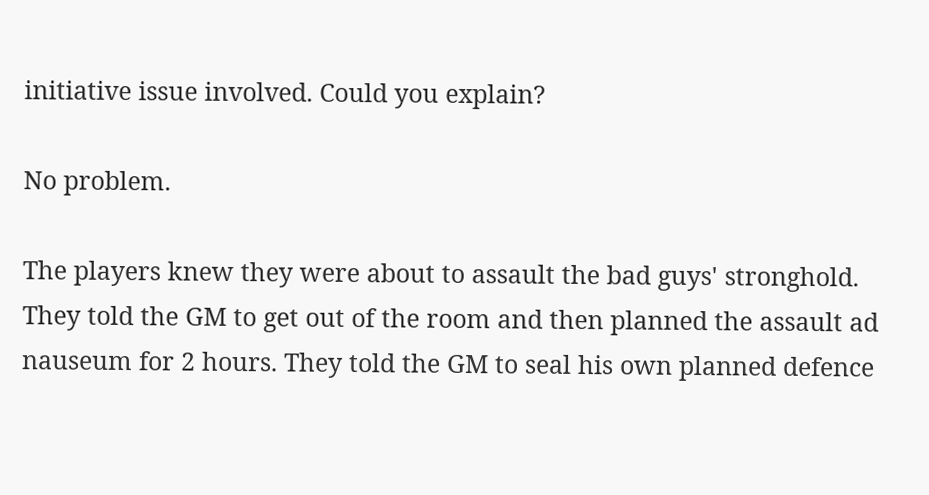initiative issue involved. Could you explain?

No problem.

The players knew they were about to assault the bad guys' stronghold. They told the GM to get out of the room and then planned the assault ad nauseum for 2 hours. They told the GM to seal his own planned defence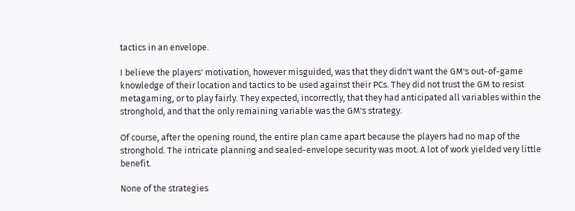tactics in an envelope.

I believe the players' motivation, however misguided, was that they didn't want the GM's out-of-game knowledge of their location and tactics to be used against their PCs. They did not trust the GM to resist metagaming, or to play fairly. They expected, incorrectly, that they had anticipated all variables within the stronghold, and that the only remaining variable was the GM's strategy.

Of course, after the opening round, the entire plan came apart because the players had no map of the stronghold. The intricate planning and sealed-envelope security was moot. A lot of work yielded very little benefit.

None of the strategies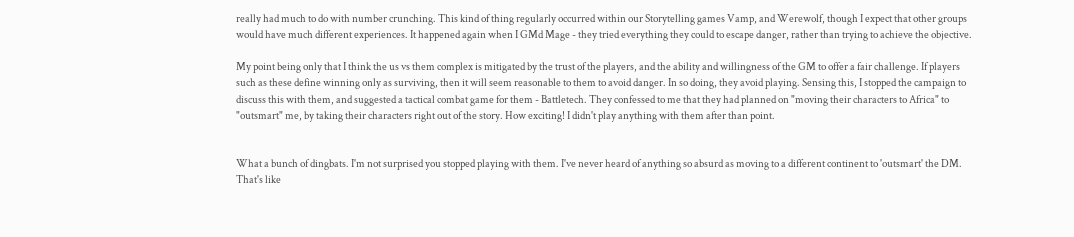really had much to do with number crunching. This kind of thing regularly occurred within our Storytelling games Vamp, and Werewolf, though I expect that other groups would have much different experiences. It happened again when I GMd Mage - they tried everything they could to escape danger, rather than trying to achieve the objective.

My point being only that I think the us vs them complex is mitigated by the trust of the players, and the ability and willingness of the GM to offer a fair challenge. If players such as these define winning only as surviving, then it will seem reasonable to them to avoid danger. In so doing, they avoid playing. Sensing this, I stopped the campaign to discuss this with them, and suggested a tactical combat game for them - Battletech. They confessed to me that they had planned on "moving their characters to Africa" to "outsmart" me, by taking their characters right out of the story. How exciting! I didn't play anything with them after than point.


What a bunch of dingbats. I'm not surprised you stopped playing with them. I've never heard of anything so absurd as moving to a different continent to 'outsmart' the DM. That's like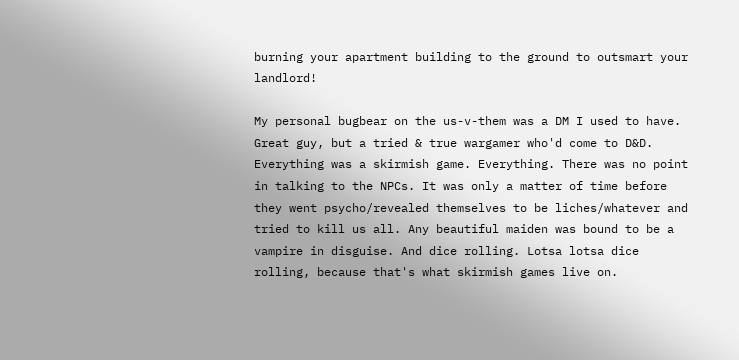burning your apartment building to the ground to outsmart your landlord!

My personal bugbear on the us-v-them was a DM I used to have. Great guy, but a tried & true wargamer who'd come to D&D. Everything was a skirmish game. Everything. There was no point in talking to the NPCs. It was only a matter of time before they went psycho/revealed themselves to be liches/whatever and tried to kill us all. Any beautiful maiden was bound to be a vampire in disguise. And dice rolling. Lotsa lotsa dice rolling, because that's what skirmish games live on.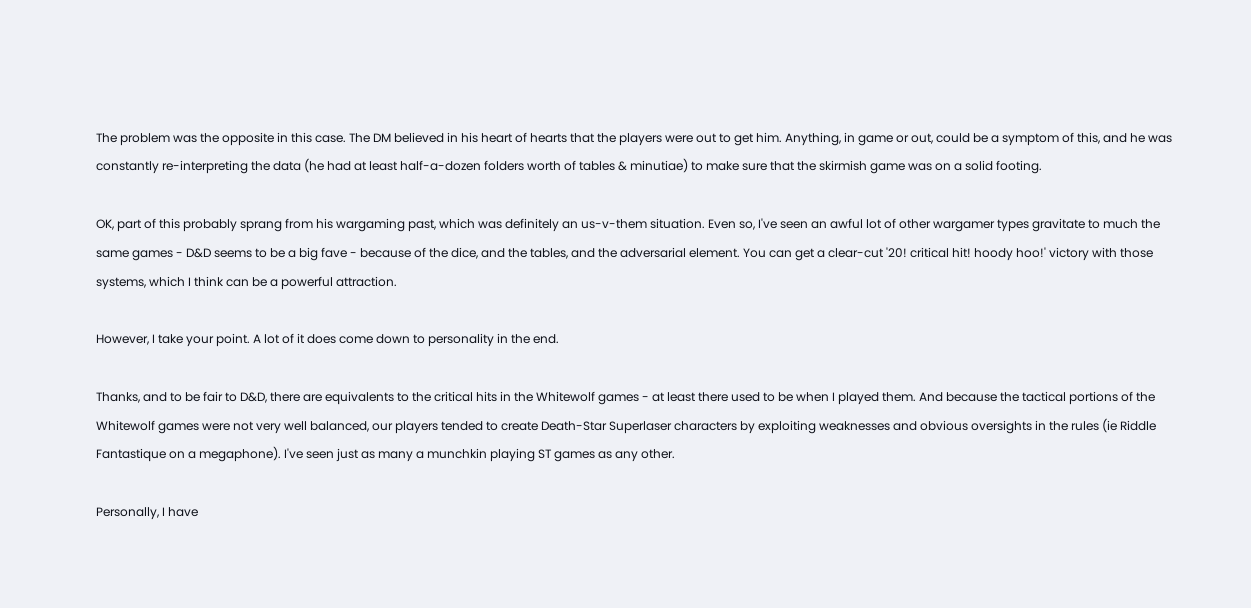The problem was the opposite in this case. The DM believed in his heart of hearts that the players were out to get him. Anything, in game or out, could be a symptom of this, and he was constantly re-interpreting the data (he had at least half-a-dozen folders worth of tables & minutiae) to make sure that the skirmish game was on a solid footing.

OK, part of this probably sprang from his wargaming past, which was definitely an us-v-them situation. Even so, I've seen an awful lot of other wargamer types gravitate to much the same games - D&D seems to be a big fave - because of the dice, and the tables, and the adversarial element. You can get a clear-cut '20! critical hit! hoody hoo!' victory with those systems, which I think can be a powerful attraction.

However, I take your point. A lot of it does come down to personality in the end.

Thanks, and to be fair to D&D, there are equivalents to the critical hits in the Whitewolf games - at least there used to be when I played them. And because the tactical portions of the Whitewolf games were not very well balanced, our players tended to create Death-Star Superlaser characters by exploiting weaknesses and obvious oversights in the rules (ie Riddle Fantastique on a megaphone). I've seen just as many a munchkin playing ST games as any other.

Personally, I have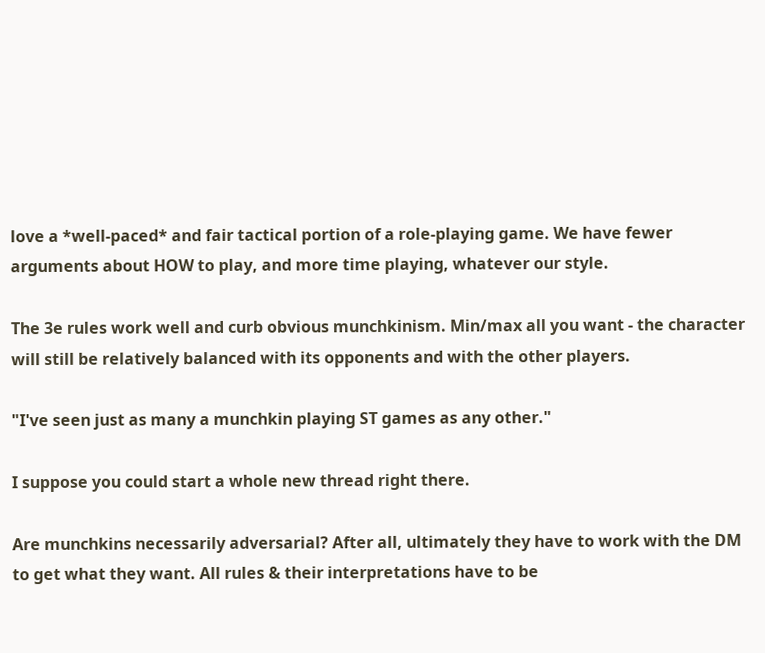love a *well-paced* and fair tactical portion of a role-playing game. We have fewer arguments about HOW to play, and more time playing, whatever our style.

The 3e rules work well and curb obvious munchkinism. Min/max all you want - the character will still be relatively balanced with its opponents and with the other players.

"I've seen just as many a munchkin playing ST games as any other."

I suppose you could start a whole new thread right there.

Are munchkins necessarily adversarial? After all, ultimately they have to work with the DM to get what they want. All rules & their interpretations have to be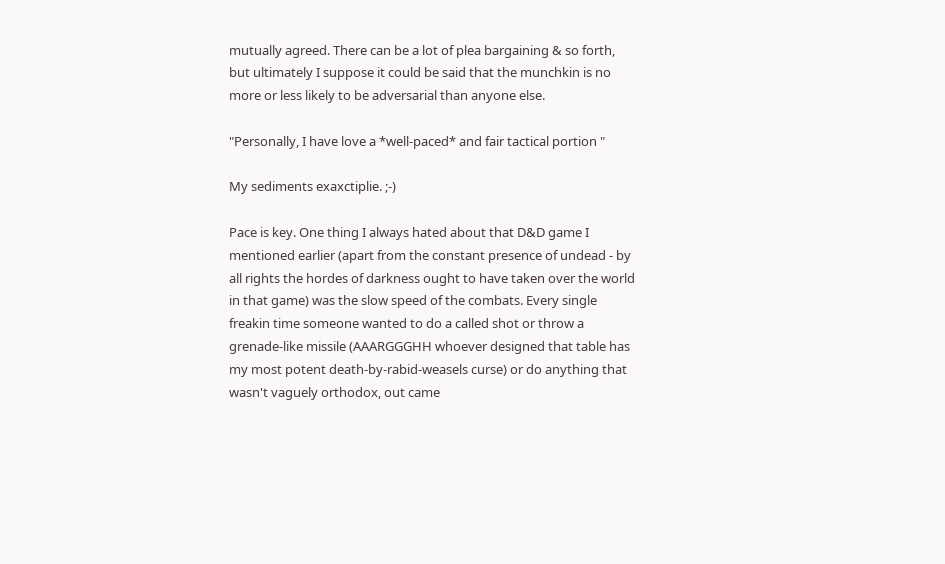mutually agreed. There can be a lot of plea bargaining & so forth, but ultimately I suppose it could be said that the munchkin is no more or less likely to be adversarial than anyone else.

"Personally, I have love a *well-paced* and fair tactical portion "

My sediments exaxctiplie. ;-)

Pace is key. One thing I always hated about that D&D game I mentioned earlier (apart from the constant presence of undead - by all rights the hordes of darkness ought to have taken over the world in that game) was the slow speed of the combats. Every single freakin time someone wanted to do a called shot or throw a grenade-like missile (AAARGGGHH whoever designed that table has my most potent death-by-rabid-weasels curse) or do anything that wasn't vaguely orthodox, out came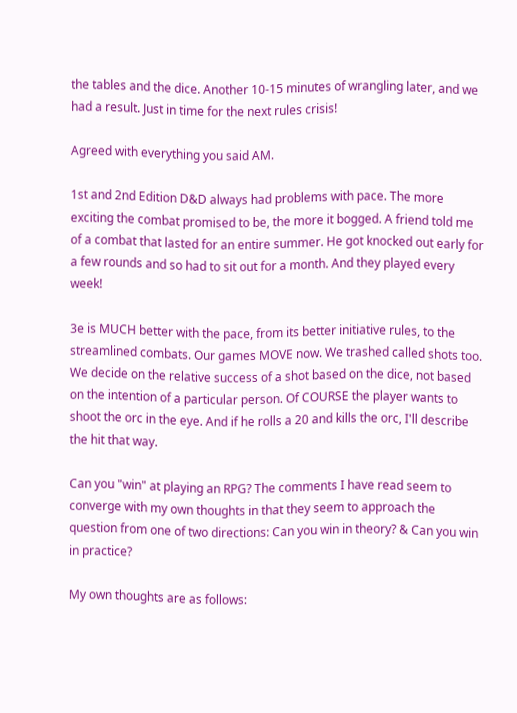the tables and the dice. Another 10-15 minutes of wrangling later, and we had a result. Just in time for the next rules crisis!

Agreed with everything you said AM.

1st and 2nd Edition D&D always had problems with pace. The more exciting the combat promised to be, the more it bogged. A friend told me of a combat that lasted for an entire summer. He got knocked out early for a few rounds and so had to sit out for a month. And they played every week!

3e is MUCH better with the pace, from its better initiative rules, to the streamlined combats. Our games MOVE now. We trashed called shots too. We decide on the relative success of a shot based on the dice, not based on the intention of a particular person. Of COURSE the player wants to shoot the orc in the eye. And if he rolls a 20 and kills the orc, I'll describe the hit that way.

Can you "win" at playing an RPG? The comments I have read seem to converge with my own thoughts in that they seem to approach the question from one of two directions: Can you win in theory? & Can you win in practice?

My own thoughts are as follows: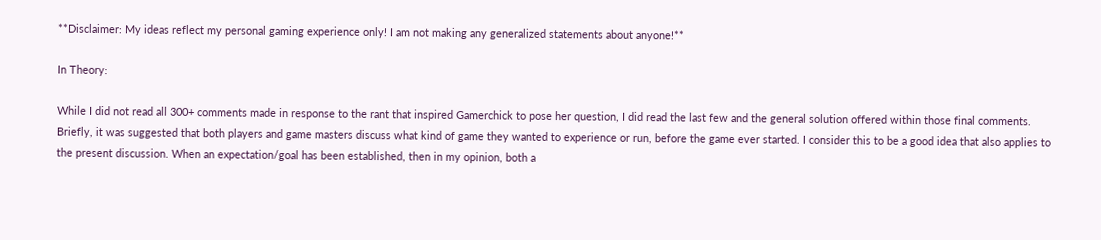**Disclaimer: My ideas reflect my personal gaming experience only! I am not making any generalized statements about anyone!**

In Theory:

While I did not read all 300+ comments made in response to the rant that inspired Gamerchick to pose her question, I did read the last few and the general solution offered within those final comments. Briefly, it was suggested that both players and game masters discuss what kind of game they wanted to experience or run, before the game ever started. I consider this to be a good idea that also applies to the present discussion. When an expectation/goal has been established, then in my opinion, both a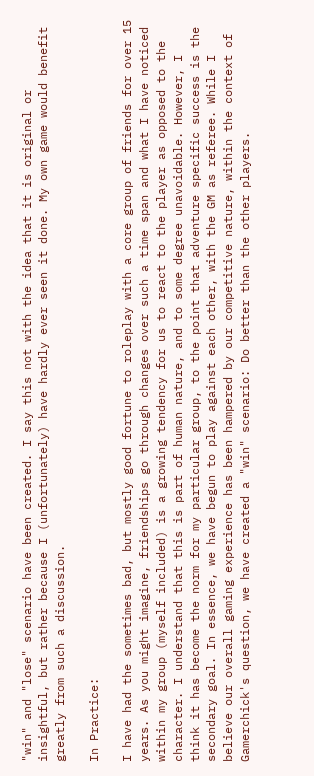"win" and "lose" scenario have been created. I say this not with the idea that it is original or insightful, but rather because I (unfortunately) have hardly ever seen it done. My own game would benefit greatly from such a discussion.

In Practice:

I have had the sometimes bad, but mostly good fortune to roleplay with a core group of friends for over 15 years. As you might imagine, friendships go through changes over such a time span and what I have noticed within my group (myself included) is a growing tendency for us to react to the player as opposed to the character. I understand that this is part of human nature, and to some degree unavoidable. However, I think it has become the norm for my particular group, to the point that adventure specific success is the secondary goal. In essence, we have begun to play against each other, with the GM as referee. While I believe our overall gaming experience has been hampered by our competitive nature, within the context of Gamerchick's question, we have created a "win" scenario: Do better than the other players.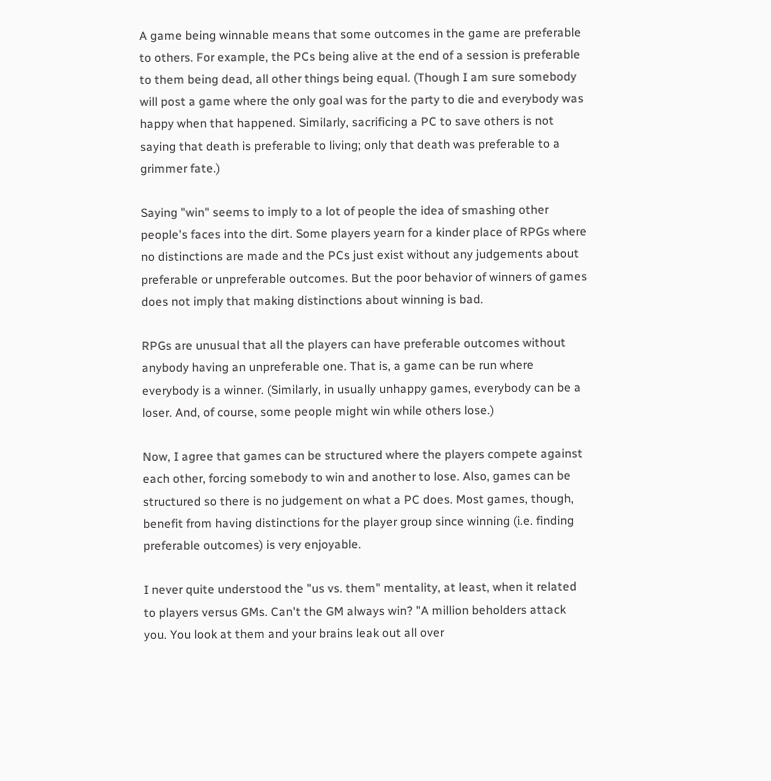A game being winnable means that some outcomes in the game are preferable to others. For example, the PCs being alive at the end of a session is preferable to them being dead, all other things being equal. (Though I am sure somebody will post a game where the only goal was for the party to die and everybody was happy when that happened. Similarly, sacrificing a PC to save others is not saying that death is preferable to living; only that death was preferable to a grimmer fate.)

Saying "win" seems to imply to a lot of people the idea of smashing other people's faces into the dirt. Some players yearn for a kinder place of RPGs where no distinctions are made and the PCs just exist without any judgements about preferable or unpreferable outcomes. But the poor behavior of winners of games does not imply that making distinctions about winning is bad.

RPGs are unusual that all the players can have preferable outcomes without anybody having an unpreferable one. That is, a game can be run where everybody is a winner. (Similarly, in usually unhappy games, everybody can be a loser. And, of course, some people might win while others lose.)

Now, I agree that games can be structured where the players compete against each other, forcing somebody to win and another to lose. Also, games can be structured so there is no judgement on what a PC does. Most games, though, benefit from having distinctions for the player group since winning (i.e. finding preferable outcomes) is very enjoyable.

I never quite understood the "us vs. them" mentality, at least, when it related to players versus GMs. Can't the GM always win? "A million beholders attack you. You look at them and your brains leak out all over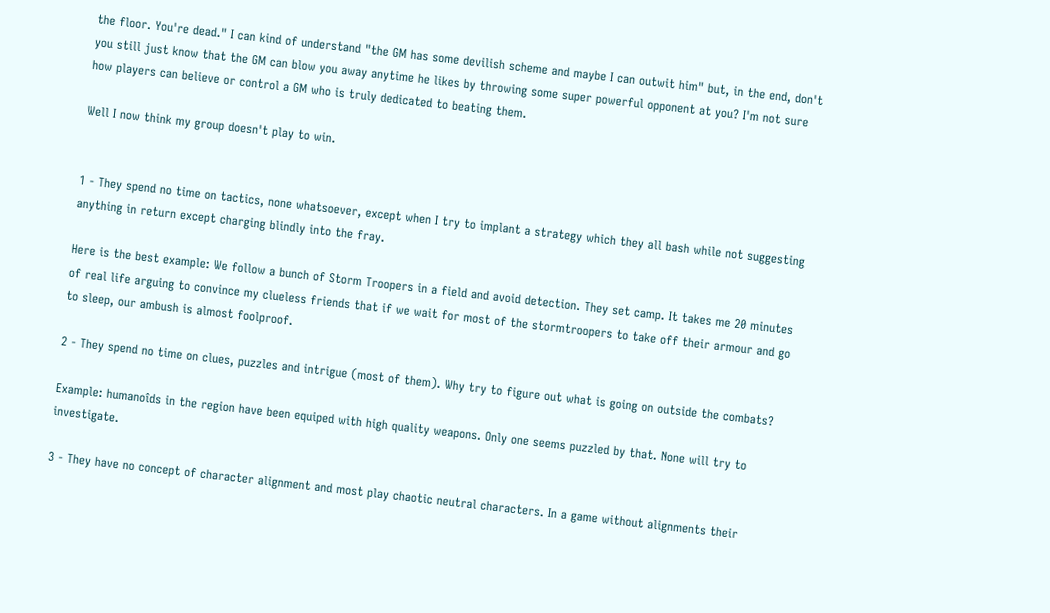the floor. You're dead." I can kind of understand "the GM has some devilish scheme and maybe I can outwit him" but, in the end, don't you still just know that the GM can blow you away anytime he likes by throwing some super powerful opponent at you? I'm not sure how players can believe or control a GM who is truly dedicated to beating them.

Well I now think my group doesn't play to win.


1 - They spend no time on tactics, none whatsoever, except when I try to implant a strategy which they all bash while not suggesting anything in return except charging blindly into the fray.

Here is the best example: We follow a bunch of Storm Troopers in a field and avoid detection. They set camp. It takes me 20 minutes of real life arguing to convince my clueless friends that if we wait for most of the stormtroopers to take off their armour and go to sleep, our ambush is almost foolproof.

2 - They spend no time on clues, puzzles and intrigue (most of them). Why try to figure out what is going on outside the combats?

Example: humanoîds in the region have been equiped with high quality weapons. Only one seems puzzled by that. None will try to investigate.

3 - They have no concept of character alignment and most play chaotic neutral characters. In a game without alignments their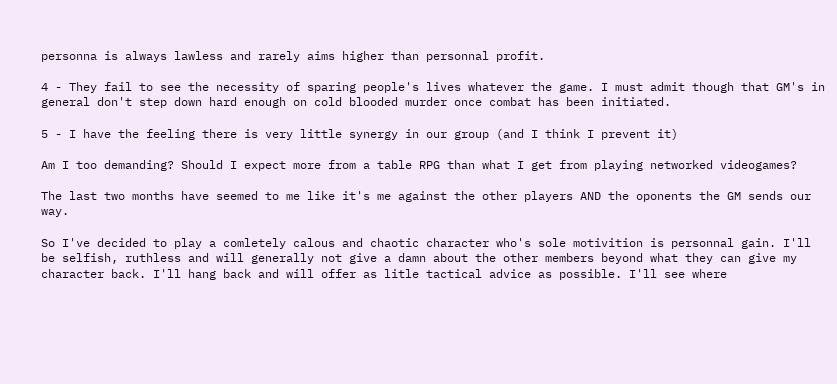personna is always lawless and rarely aims higher than personnal profit.

4 - They fail to see the necessity of sparing people's lives whatever the game. I must admit though that GM's in general don't step down hard enough on cold blooded murder once combat has been initiated.

5 - I have the feeling there is very little synergy in our group (and I think I prevent it)

Am I too demanding? Should I expect more from a table RPG than what I get from playing networked videogames?

The last two months have seemed to me like it's me against the other players AND the oponents the GM sends our way.

So I've decided to play a comletely calous and chaotic character who's sole motivition is personnal gain. I'll be selfish, ruthless and will generally not give a damn about the other members beyond what they can give my character back. I'll hang back and will offer as litle tactical advice as possible. I'll see where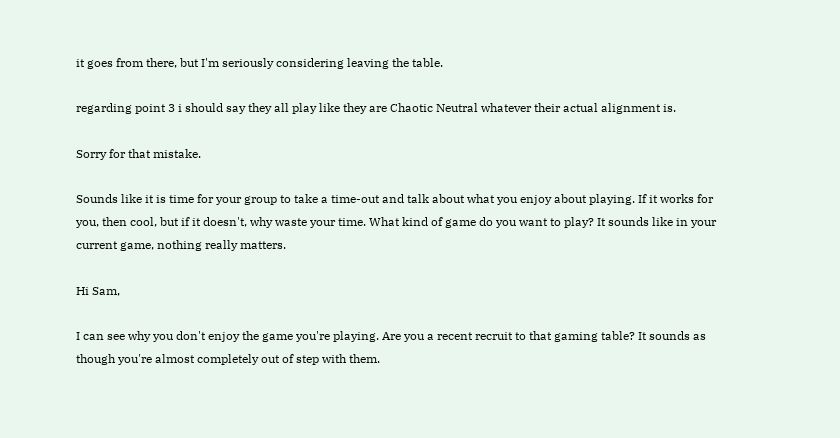it goes from there, but I'm seriously considering leaving the table.

regarding point 3 i should say they all play like they are Chaotic Neutral whatever their actual alignment is.

Sorry for that mistake.

Sounds like it is time for your group to take a time-out and talk about what you enjoy about playing. If it works for you, then cool, but if it doesn't, why waste your time. What kind of game do you want to play? It sounds like in your current game, nothing really matters.

Hi Sam,

I can see why you don't enjoy the game you're playing. Are you a recent recruit to that gaming table? It sounds as though you're almost completely out of step with them.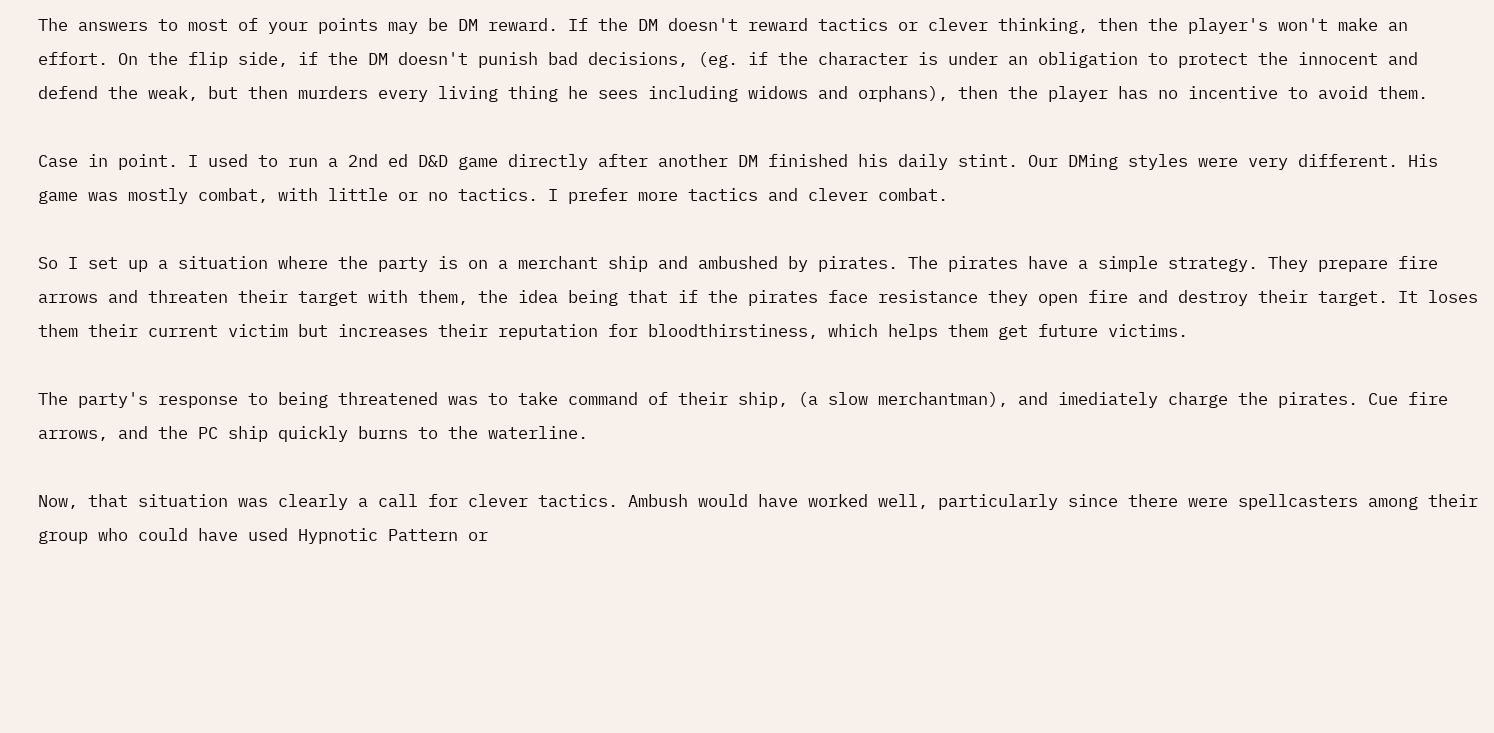The answers to most of your points may be DM reward. If the DM doesn't reward tactics or clever thinking, then the player's won't make an effort. On the flip side, if the DM doesn't punish bad decisions, (eg. if the character is under an obligation to protect the innocent and defend the weak, but then murders every living thing he sees including widows and orphans), then the player has no incentive to avoid them.

Case in point. I used to run a 2nd ed D&D game directly after another DM finished his daily stint. Our DMing styles were very different. His game was mostly combat, with little or no tactics. I prefer more tactics and clever combat.

So I set up a situation where the party is on a merchant ship and ambushed by pirates. The pirates have a simple strategy. They prepare fire arrows and threaten their target with them, the idea being that if the pirates face resistance they open fire and destroy their target. It loses them their current victim but increases their reputation for bloodthirstiness, which helps them get future victims.

The party's response to being threatened was to take command of their ship, (a slow merchantman), and imediately charge the pirates. Cue fire arrows, and the PC ship quickly burns to the waterline.

Now, that situation was clearly a call for clever tactics. Ambush would have worked well, particularly since there were spellcasters among their group who could have used Hypnotic Pattern or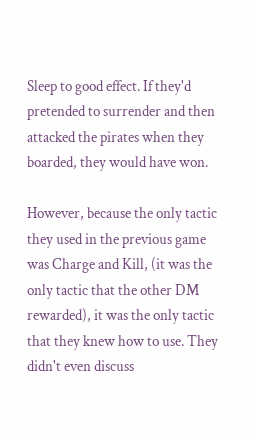Sleep to good effect. If they'd pretended to surrender and then attacked the pirates when they boarded, they would have won.

However, because the only tactic they used in the previous game was Charge and Kill, (it was the only tactic that the other DM rewarded), it was the only tactic that they knew how to use. They didn't even discuss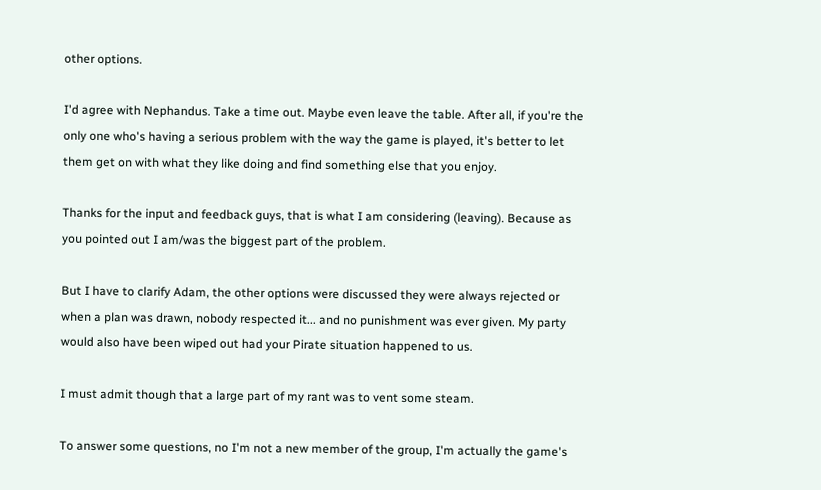other options.

I'd agree with Nephandus. Take a time out. Maybe even leave the table. After all, if you're the only one who's having a serious problem with the way the game is played, it's better to let them get on with what they like doing and find something else that you enjoy.

Thanks for the input and feedback guys, that is what I am considering (leaving). Because as you pointed out I am/was the biggest part of the problem.

But I have to clarify Adam, the other options were discussed they were always rejected or when a plan was drawn, nobody respected it... and no punishment was ever given. My party would also have been wiped out had your Pirate situation happened to us.

I must admit though that a large part of my rant was to vent some steam.

To answer some questions, no I'm not a new member of the group, I'm actually the game's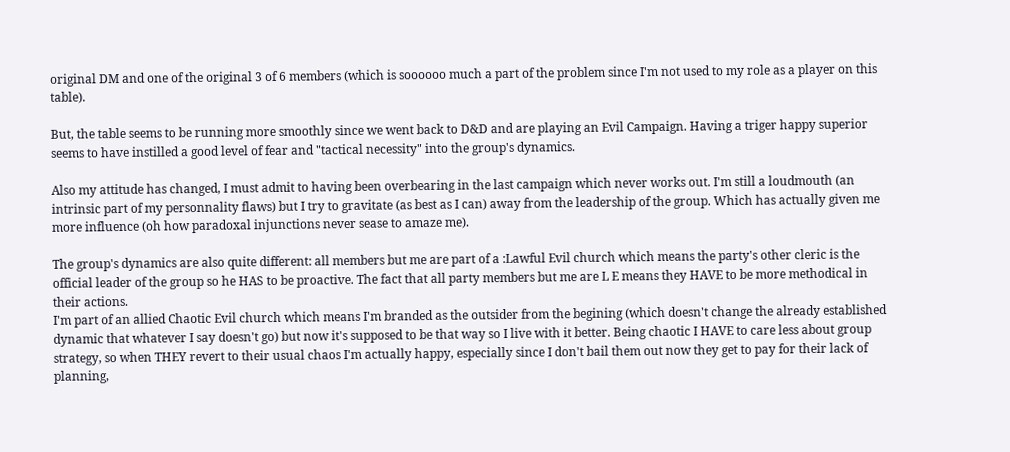original DM and one of the original 3 of 6 members (which is soooooo much a part of the problem since I'm not used to my role as a player on this table).

But, the table seems to be running more smoothly since we went back to D&D and are playing an Evil Campaign. Having a triger happy superior seems to have instilled a good level of fear and "tactical necessity" into the group's dynamics.

Also my attitude has changed, I must admit to having been overbearing in the last campaign which never works out. I'm still a loudmouth (an intrinsic part of my personnality flaws) but I try to gravitate (as best as I can) away from the leadership of the group. Which has actually given me more influence (oh how paradoxal injunctions never sease to amaze me).

The group's dynamics are also quite different: all members but me are part of a :Lawful Evil church which means the party's other cleric is the official leader of the group so he HAS to be proactive. The fact that all party members but me are L E means they HAVE to be more methodical in their actions.
I'm part of an allied Chaotic Evil church which means I'm branded as the outsider from the begining (which doesn't change the already established dynamic that whatever I say doesn't go) but now it's supposed to be that way so I live with it better. Being chaotic I HAVE to care less about group strategy, so when THEY revert to their usual chaos I'm actually happy, especially since I don't bail them out now they get to pay for their lack of planning,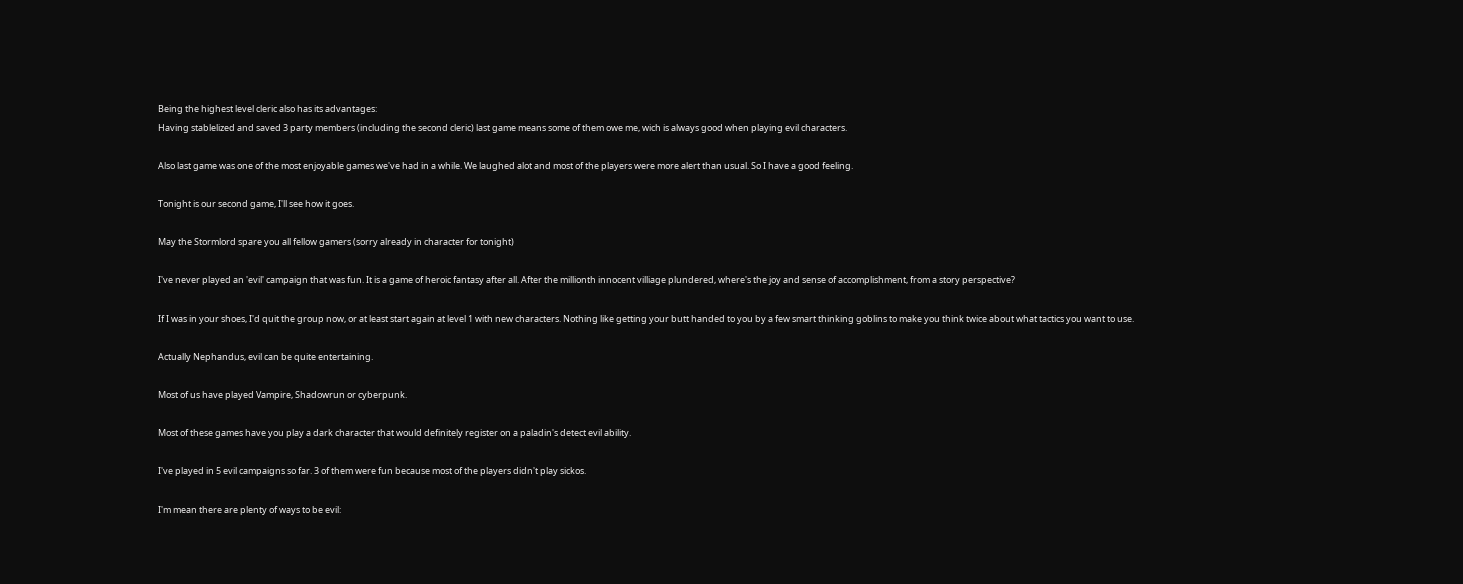Being the highest level cleric also has its advantages:
Having stablelized and saved 3 party members (including the second cleric) last game means some of them owe me, wich is always good when playing evil characters.

Also last game was one of the most enjoyable games we've had in a while. We laughed alot and most of the players were more alert than usual. So I have a good feeling.

Tonight is our second game, I'll see how it goes.

May the Stormlord spare you all fellow gamers (sorry already in character for tonight)

I've never played an 'evil' campaign that was fun. It is a game of heroic fantasy after all. After the millionth innocent villiage plundered, where's the joy and sense of accomplishment, from a story perspective?

If I was in your shoes, I'd quit the group now, or at least start again at level 1 with new characters. Nothing like getting your butt handed to you by a few smart thinking goblins to make you think twice about what tactics you want to use.

Actually Nephandus, evil can be quite entertaining.

Most of us have played Vampire, Shadowrun or cyberpunk.

Most of these games have you play a dark character that would definitely register on a paladin's detect evil ability.

I've played in 5 evil campaigns so far. 3 of them were fun because most of the players didn't play sickos.

I'm mean there are plenty of ways to be evil: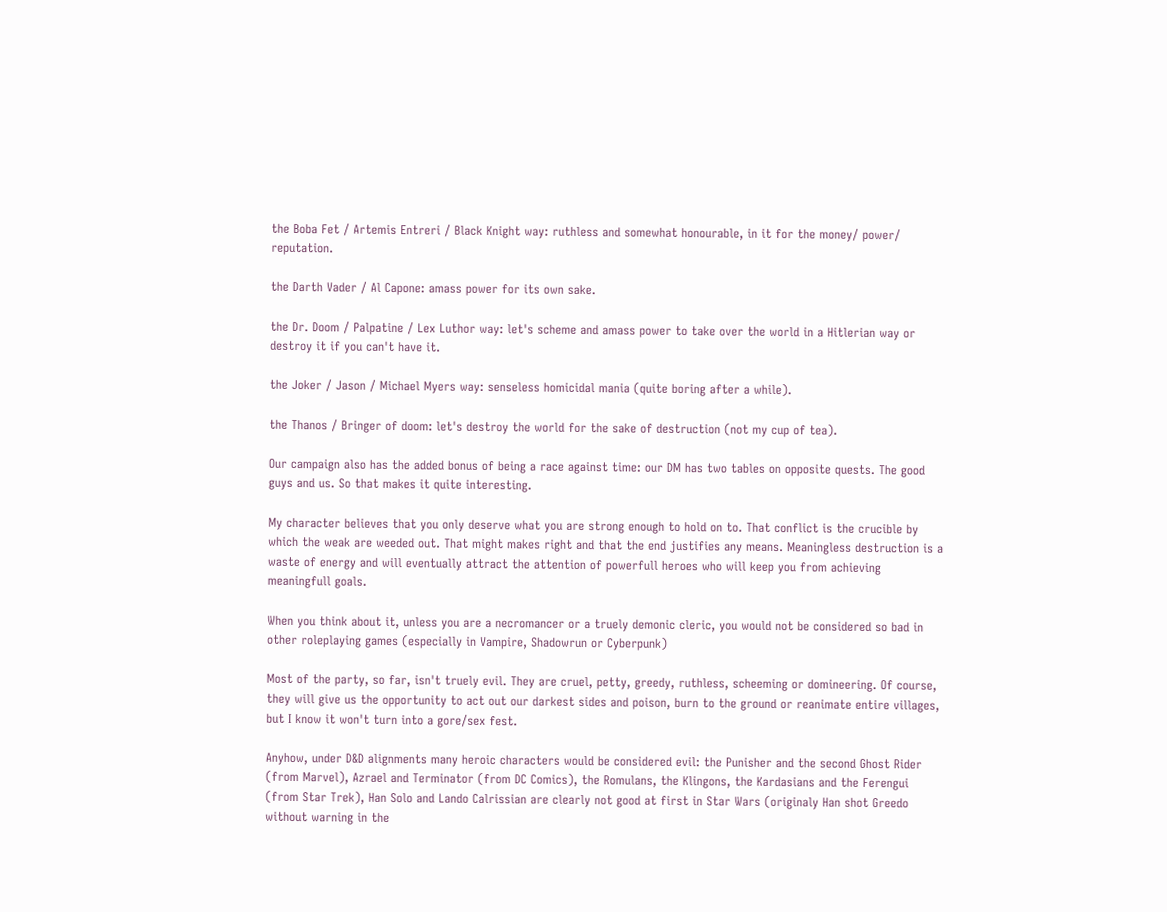the Boba Fet / Artemis Entreri / Black Knight way: ruthless and somewhat honourable, in it for the money/ power/ reputation.

the Darth Vader / Al Capone: amass power for its own sake.

the Dr. Doom / Palpatine / Lex Luthor way: let's scheme and amass power to take over the world in a Hitlerian way or destroy it if you can't have it.

the Joker / Jason / Michael Myers way: senseless homicidal mania (quite boring after a while).

the Thanos / Bringer of doom: let's destroy the world for the sake of destruction (not my cup of tea).

Our campaign also has the added bonus of being a race against time: our DM has two tables on opposite quests. The good guys and us. So that makes it quite interesting.

My character believes that you only deserve what you are strong enough to hold on to. That conflict is the crucible by which the weak are weeded out. That might makes right and that the end justifies any means. Meaningless destruction is a waste of energy and will eventually attract the attention of powerfull heroes who will keep you from achieving meaningfull goals.

When you think about it, unless you are a necromancer or a truely demonic cleric, you would not be considered so bad in other roleplaying games (especially in Vampire, Shadowrun or Cyberpunk)

Most of the party, so far, isn't truely evil. They are cruel, petty, greedy, ruthless, scheeming or domineering. Of course, they will give us the opportunity to act out our darkest sides and poison, burn to the ground or reanimate entire villages, but I know it won't turn into a gore/sex fest.

Anyhow, under D&D alignments many heroic characters would be considered evil: the Punisher and the second Ghost Rider (from Marvel), Azrael and Terminator (from DC Comics), the Romulans, the Klingons, the Kardasians and the Ferengui (from Star Trek), Han Solo and Lando Calrissian are clearly not good at first in Star Wars (originaly Han shot Greedo without warning in the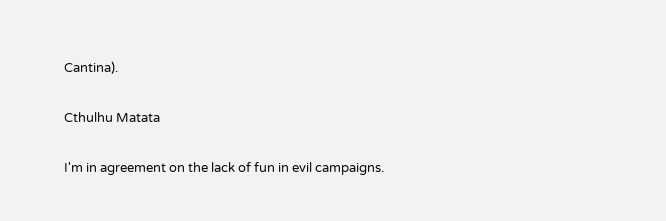Cantina).

Cthulhu Matata

I'm in agreement on the lack of fun in evil campaigns.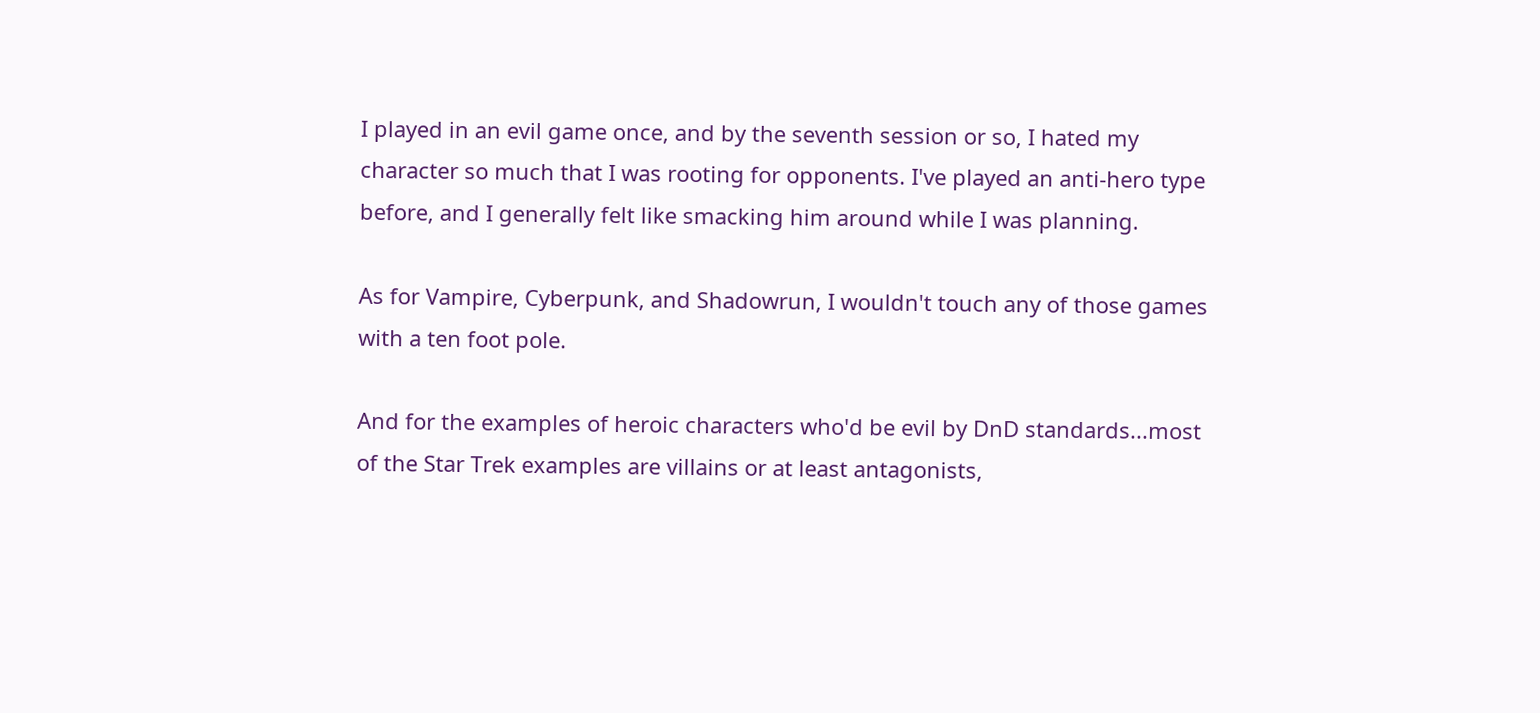I played in an evil game once, and by the seventh session or so, I hated my character so much that I was rooting for opponents. I've played an anti-hero type before, and I generally felt like smacking him around while I was planning.

As for Vampire, Cyberpunk, and Shadowrun, I wouldn't touch any of those games with a ten foot pole.

And for the examples of heroic characters who'd be evil by DnD standards...most of the Star Trek examples are villains or at least antagonists,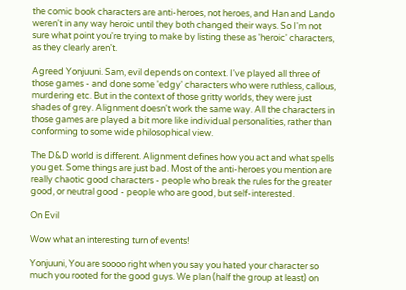the comic book characters are anti-heroes, not heroes, and Han and Lando weren't in any way heroic until they both changed their ways. So I'm not sure what point you're trying to make by listing these as 'heroic' characters, as they clearly aren't.

Agreed Yonjuuni. Sam, evil depends on context. I've played all three of those games - and done some 'edgy' characters who were ruthless, callous, murdering etc. But in the context of those gritty worlds, they were just shades of grey. Alignment doesn't work the same way. All the characters in those games are played a bit more like individual personalities, rather than conforming to some wide philosophical view.

The D&D world is different. Alignment defines how you act and what spells you get. Some things are just bad. Most of the anti-heroes you mention are really chaotic good characters - people who break the rules for the greater good, or neutral good - people who are good, but self-interested.

On Evil

Wow what an interesting turn of events!

Yonjuuni, You are soooo right when you say you hated your character so much you rooted for the good guys. We plan (half the group at least) on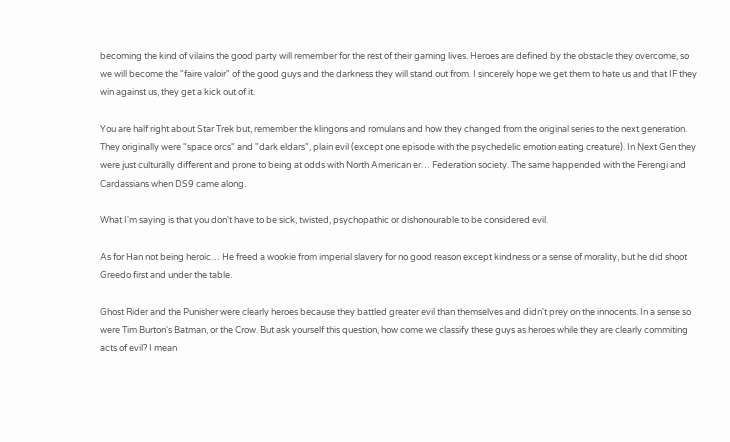becoming the kind of vilains the good party will remember for the rest of their gaming lives. Heroes are defined by the obstacle they overcome, so we will become the "faire valoir" of the good guys and the darkness they will stand out from. I sincerely hope we get them to hate us and that IF they win against us, they get a kick out of it.

You are half right about Star Trek but, remember the klingons and romulans and how they changed from the original series to the next generation. They originally were "space orcs" and "dark eldars", plain evil (except one episode with the psychedelic emotion eating creature). In Next Gen they were just culturally different and prone to being at odds with North American er… Federation society. The same happended with the Ferengi and Cardassians when DS9 came along.

What I'm saying is that you don't have to be sick, twisted, psychopathic or dishonourable to be considered evil.

As for Han not being heroic… He freed a wookie from imperial slavery for no good reason except kindness or a sense of morality, but he did shoot Greedo first and under the table.

Ghost Rider and the Punisher were clearly heroes because they battled greater evil than themselves and didn't prey on the innocents. In a sense so were Tim Burton's Batman, or the Crow. But ask yourself this question, how come we classify these guys as heroes while they are clearly commiting acts of evil? I mean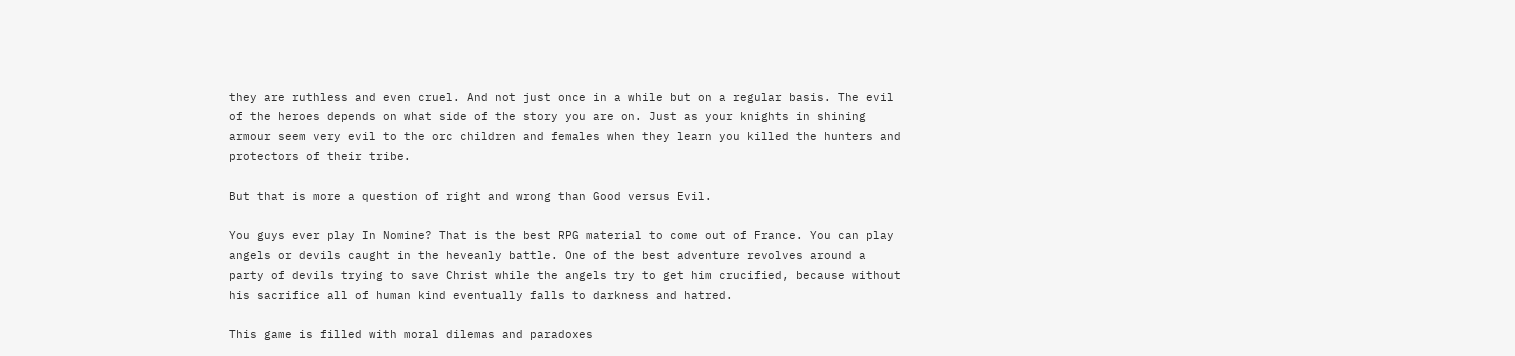they are ruthless and even cruel. And not just once in a while but on a regular basis. The evil of the heroes depends on what side of the story you are on. Just as your knights in shining armour seem very evil to the orc children and females when they learn you killed the hunters and protectors of their tribe.

But that is more a question of right and wrong than Good versus Evil.

You guys ever play In Nomine? That is the best RPG material to come out of France. You can play angels or devils caught in the heveanly battle. One of the best adventure revolves around a party of devils trying to save Christ while the angels try to get him crucified, because without his sacrifice all of human kind eventually falls to darkness and hatred.

This game is filled with moral dilemas and paradoxes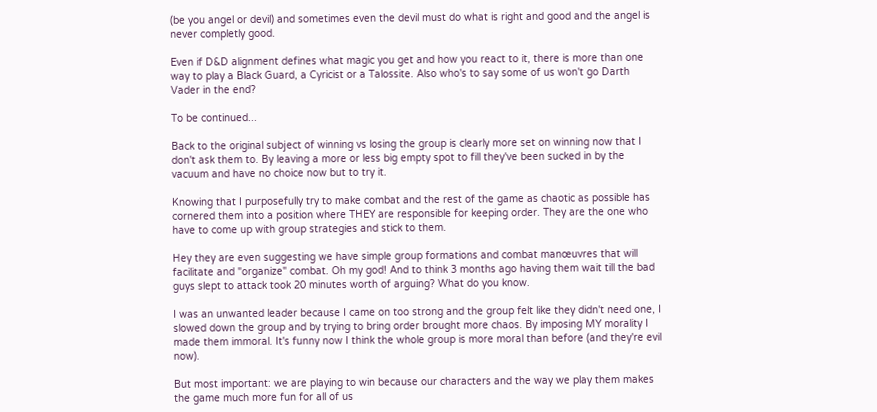(be you angel or devil) and sometimes even the devil must do what is right and good and the angel is never completly good.

Even if D&D alignment defines what magic you get and how you react to it, there is more than one way to play a Black Guard, a Cyricist or a Talossite. Also who's to say some of us won't go Darth Vader in the end?

To be continued...

Back to the original subject of winning vs losing the group is clearly more set on winning now that I don't ask them to. By leaving a more or less big empty spot to fill they've been sucked in by the vacuum and have no choice now but to try it.

Knowing that I purposefully try to make combat and the rest of the game as chaotic as possible has cornered them into a position where THEY are responsible for keeping order. They are the one who have to come up with group strategies and stick to them.

Hey they are even suggesting we have simple group formations and combat manœuvres that will facilitate and "organize" combat. Oh my god! And to think 3 months ago having them wait till the bad guys slept to attack took 20 minutes worth of arguing? What do you know.

I was an unwanted leader because I came on too strong and the group felt like they didn't need one, I slowed down the group and by trying to bring order brought more chaos. By imposing MY morality I made them immoral. It's funny now I think the whole group is more moral than before (and they're evil now).

But most important: we are playing to win because our characters and the way we play them makes the game much more fun for all of us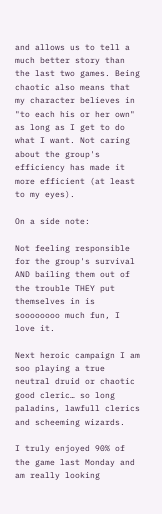and allows us to tell a much better story than the last two games. Being chaotic also means that my character believes in "to each his or her own" as long as I get to do what I want. Not caring about the group's efficiency has made it more efficient (at least to my eyes).

On a side note:

Not feeling responsible for the group's survival AND bailing them out of the trouble THEY put themselves in is soooooooo much fun, I love it.

Next heroic campaign I am soo playing a true neutral druid or chaotic good cleric… so long paladins, lawfull clerics and scheeming wizards.

I truly enjoyed 90% of the game last Monday and am really looking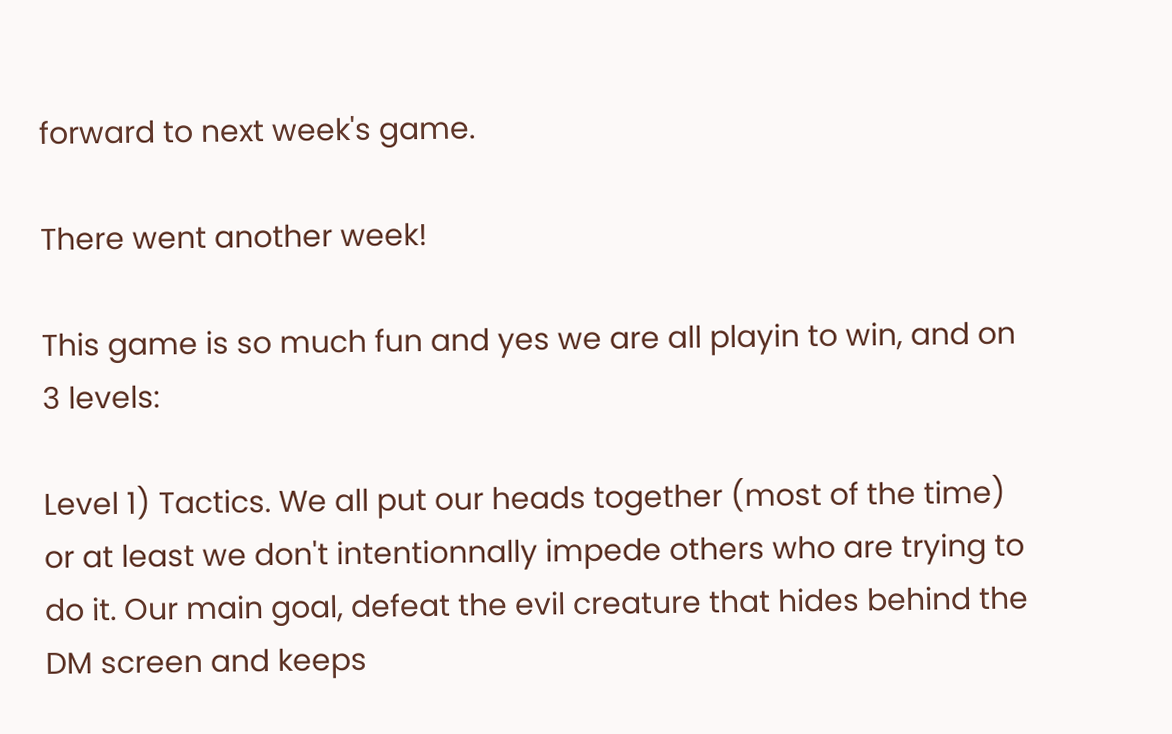forward to next week's game.

There went another week!

This game is so much fun and yes we are all playin to win, and on 3 levels:

Level 1) Tactics. We all put our heads together (most of the time) or at least we don't intentionnally impede others who are trying to do it. Our main goal, defeat the evil creature that hides behind the DM screen and keeps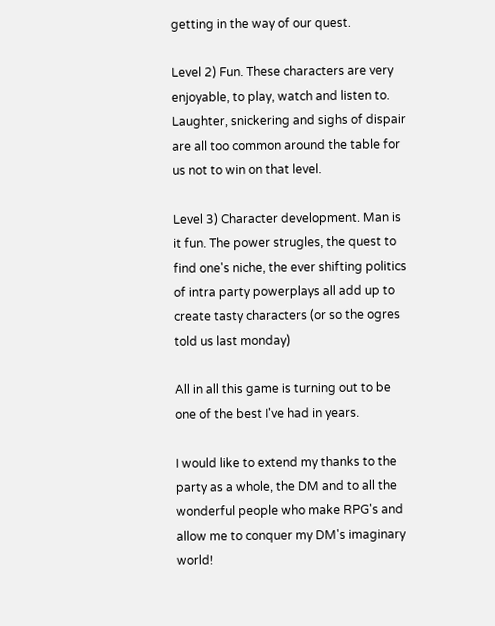getting in the way of our quest.

Level 2) Fun. These characters are very enjoyable, to play, watch and listen to. Laughter, snickering and sighs of dispair are all too common around the table for us not to win on that level.

Level 3) Character development. Man is it fun. The power strugles, the quest to find one's niche, the ever shifting politics of intra party powerplays all add up to create tasty characters (or so the ogres told us last monday)

All in all this game is turning out to be one of the best I've had in years.

I would like to extend my thanks to the party as a whole, the DM and to all the wonderful people who make RPG's and allow me to conquer my DM's imaginary world!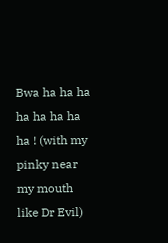Bwa ha ha ha ha ha ha ha ha ! (with my pinky near my mouth like Dr Evil)